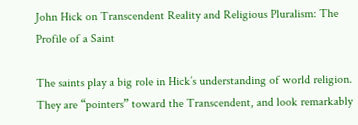John Hick on Transcendent Reality and Religious Pluralism: The Profile of a Saint

The saints play a big role in Hick’s understanding of world religion. They are “pointers” toward the Transcendent, and look remarkably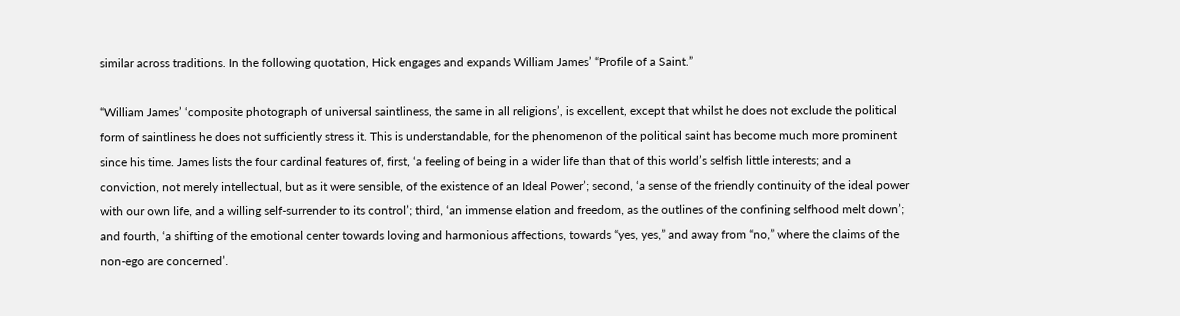similar across traditions. In the following quotation, Hick engages and expands William James’ “Profile of a Saint.”

“William James’ ‘composite photograph of universal saintliness, the same in all religions’, is excellent, except that whilst he does not exclude the political form of saintliness he does not sufficiently stress it. This is understandable, for the phenomenon of the political saint has become much more prominent since his time. James lists the four cardinal features of, first, ‘a feeling of being in a wider life than that of this world’s selfish little interests; and a conviction, not merely intellectual, but as it were sensible, of the existence of an Ideal Power’; second, ‘a sense of the friendly continuity of the ideal power with our own life, and a willing self-surrender to its control’; third, ‘an immense elation and freedom, as the outlines of the confining selfhood melt down’; and fourth, ‘a shifting of the emotional center towards loving and harmonious affections, towards “yes, yes,” and away from “no,” where the claims of the non-ego are concerned’.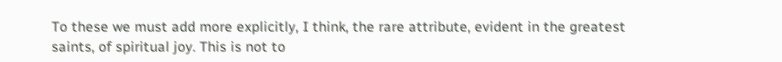To these we must add more explicitly, I think, the rare attribute, evident in the greatest saints, of spiritual joy. This is not to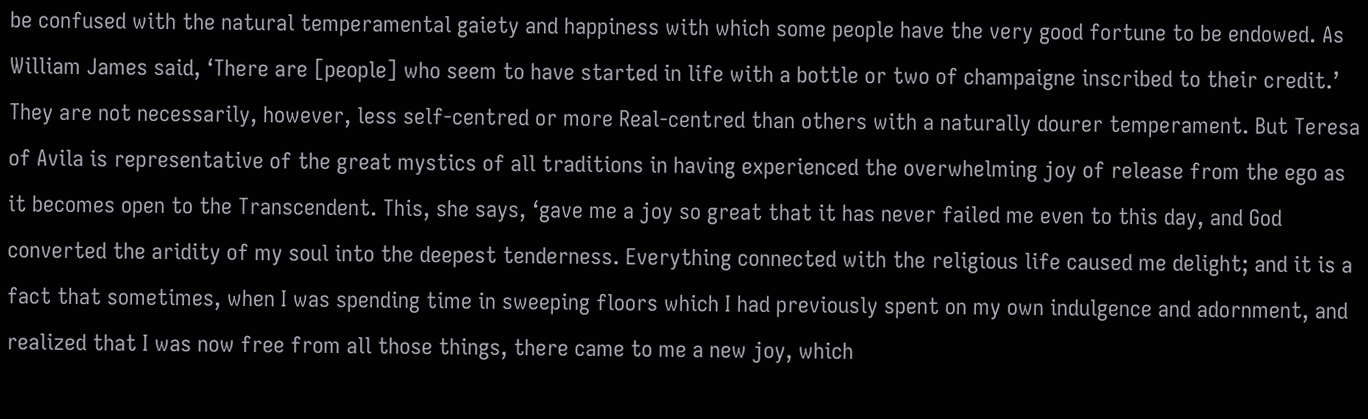be confused with the natural temperamental gaiety and happiness with which some people have the very good fortune to be endowed. As William James said, ‘There are [people] who seem to have started in life with a bottle or two of champaigne inscribed to their credit.’ They are not necessarily, however, less self-centred or more Real-centred than others with a naturally dourer temperament. But Teresa of Avila is representative of the great mystics of all traditions in having experienced the overwhelming joy of release from the ego as it becomes open to the Transcendent. This, she says, ‘gave me a joy so great that it has never failed me even to this day, and God converted the aridity of my soul into the deepest tenderness. Everything connected with the religious life caused me delight; and it is a fact that sometimes, when I was spending time in sweeping floors which I had previously spent on my own indulgence and adornment, and realized that I was now free from all those things, there came to me a new joy, which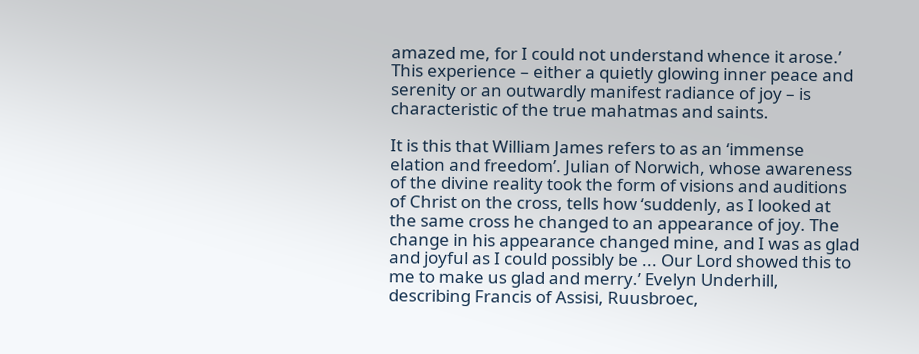amazed me, for I could not understand whence it arose.’ This experience – either a quietly glowing inner peace and serenity or an outwardly manifest radiance of joy – is characteristic of the true mahatmas and saints.

It is this that William James refers to as an ‘immense elation and freedom’. Julian of Norwich, whose awareness of the divine reality took the form of visions and auditions of Christ on the cross, tells how ‘suddenly, as I looked at the same cross he changed to an appearance of joy. The change in his appearance changed mine, and I was as glad and joyful as I could possibly be ... Our Lord showed this to me to make us glad and merry.’ Evelyn Underhill, describing Francis of Assisi, Ruusbroec,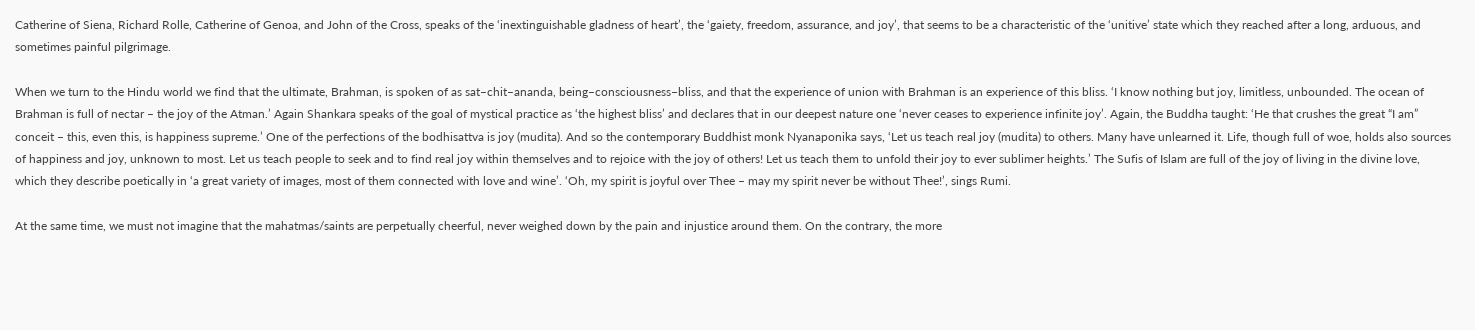Catherine of Siena, Richard Rolle, Catherine of Genoa, and John of the Cross, speaks of the ‘inextinguishable gladness of heart’, the ‘gaiety, freedom, assurance, and joy’, that seems to be a characteristic of the ‘unitive’ state which they reached after a long, arduous, and sometimes painful pilgrimage.

When we turn to the Hindu world we find that the ultimate, Brahman, is spoken of as sat–chit–ananda, being–consciousness–bliss, and that the experience of union with Brahman is an experience of this bliss. ‘I know nothing but joy, limitless, unbounded. The ocean of Brahman is full of nectar – the joy of the Atman.’ Again Shankara speaks of the goal of mystical practice as ‘the highest bliss’ and declares that in our deepest nature one ‘never ceases to experience infinite joy’. Again, the Buddha taught: ‘He that crushes the great “I am” conceit – this, even this, is happiness supreme.’ One of the perfections of the bodhisattva is joy (mudita). And so the contemporary Buddhist monk Nyanaponika says, ‘Let us teach real joy (mudita) to others. Many have unlearned it. Life, though full of woe, holds also sources of happiness and joy, unknown to most. Let us teach people to seek and to find real joy within themselves and to rejoice with the joy of others! Let us teach them to unfold their joy to ever sublimer heights.’ The Sufis of Islam are full of the joy of living in the divine love, which they describe poetically in ‘a great variety of images, most of them connected with love and wine’. ‘Oh, my spirit is joyful over Thee – may my spirit never be without Thee!’, sings Rumi.

At the same time, we must not imagine that the mahatmas/saints are perpetually cheerful, never weighed down by the pain and injustice around them. On the contrary, the more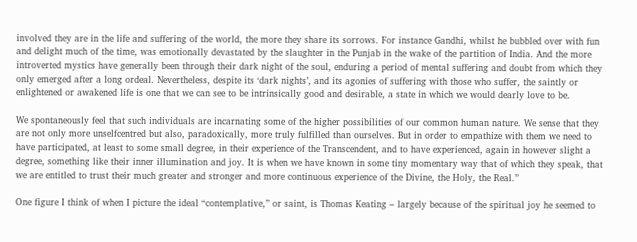involved they are in the life and suffering of the world, the more they share its sorrows. For instance Gandhi, whilst he bubbled over with fun and delight much of the time, was emotionally devastated by the slaughter in the Punjab in the wake of the partition of India. And the more introverted mystics have generally been through their dark night of the soul, enduring a period of mental suffering and doubt from which they only emerged after a long ordeal. Nevertheless, despite its ‘dark nights’, and its agonies of suffering with those who suffer, the saintly or enlightened or awakened life is one that we can see to be intrinsically good and desirable, a state in which we would dearly love to be.

We spontaneously feel that such individuals are incarnating some of the higher possibilities of our common human nature. We sense that they are not only more unselfcentred but also, paradoxically, more truly fulfilled than ourselves. But in order to empathize with them we need to have participated, at least to some small degree, in their experience of the Transcendent, and to have experienced, again in however slight a degree, something like their inner illumination and joy. It is when we have known in some tiny momentary way that of which they speak, that we are entitled to trust their much greater and stronger and more continuous experience of the Divine, the Holy, the Real.”

One figure I think of when I picture the ideal “contemplative,” or saint, is Thomas Keating – largely because of the spiritual joy he seemed to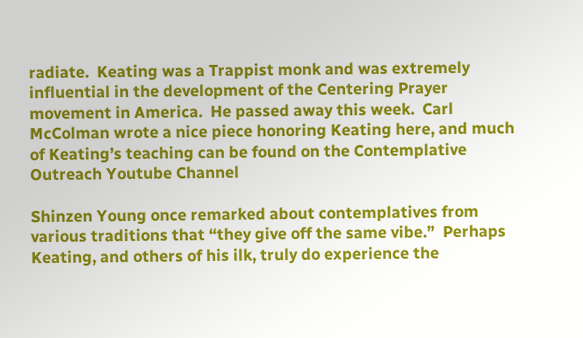radiate.  Keating was a Trappist monk and was extremely influential in the development of the Centering Prayer movement in America.  He passed away this week.  Carl McColman wrote a nice piece honoring Keating here, and much of Keating’s teaching can be found on the Contemplative Outreach Youtube Channel

Shinzen Young once remarked about contemplatives from various traditions that “they give off the same vibe.”  Perhaps Keating, and others of his ilk, truly do experience the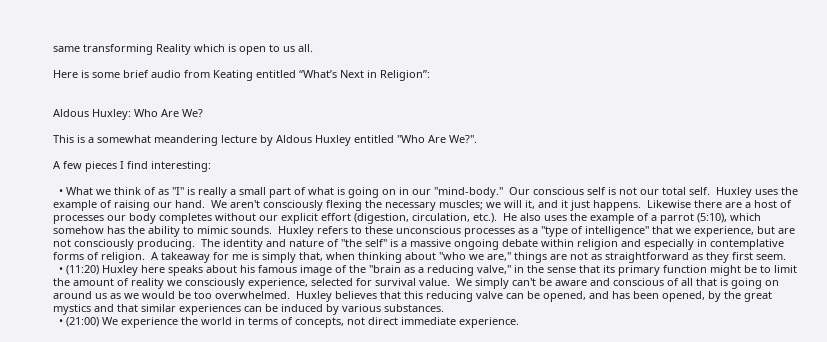same transforming Reality which is open to us all.

Here is some brief audio from Keating entitled “What’s Next in Religion”:


Aldous Huxley: Who Are We?

This is a somewhat meandering lecture by Aldous Huxley entitled "Who Are We?".

A few pieces I find interesting:

  • What we think of as "I" is really a small part of what is going on in our "mind-body."  Our conscious self is not our total self.  Huxley uses the example of raising our hand.  We aren't consciously flexing the necessary muscles; we will it, and it just happens.  Likewise there are a host of processes our body completes without our explicit effort (digestion, circulation, etc.).  He also uses the example of a parrot (5:10), which somehow has the ability to mimic sounds.  Huxley refers to these unconscious processes as a "type of intelligence" that we experience, but are not consciously producing.  The identity and nature of "the self" is a massive ongoing debate within religion and especially in contemplative forms of religion.  A takeaway for me is simply that, when thinking about "who we are," things are not as straightforward as they first seem.
  • (11:20) Huxley here speaks about his famous image of the "brain as a reducing valve," in the sense that its primary function might be to limit the amount of reality we consciously experience, selected for survival value.  We simply can't be aware and conscious of all that is going on around us as we would be too overwhelmed.  Huxley believes that this reducing valve can be opened, and has been opened, by the great mystics and that similar experiences can be induced by various substances.
  • (21:00) We experience the world in terms of concepts, not direct immediate experience.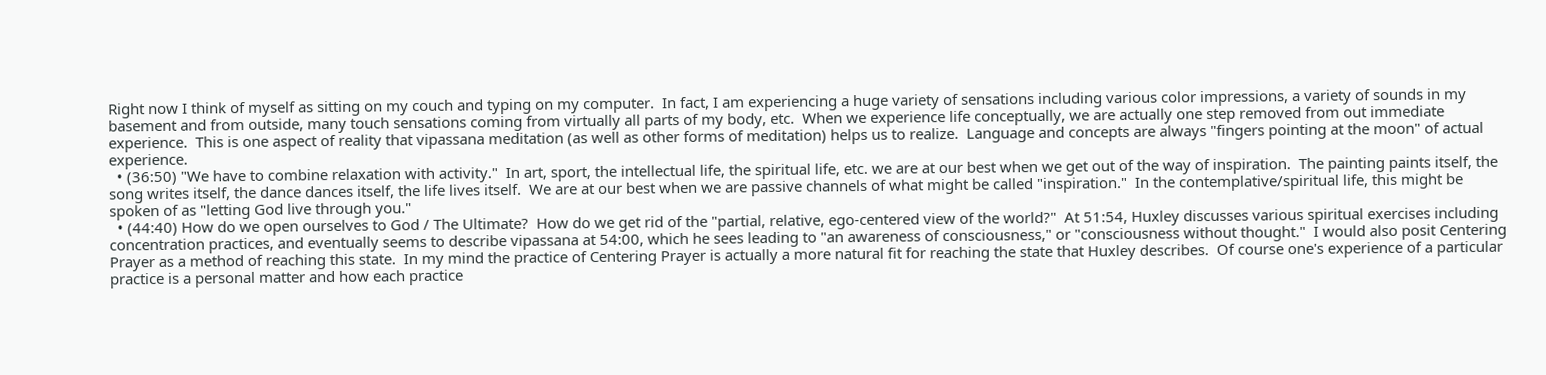Right now I think of myself as sitting on my couch and typing on my computer.  In fact, I am experiencing a huge variety of sensations including various color impressions, a variety of sounds in my basement and from outside, many touch sensations coming from virtually all parts of my body, etc.  When we experience life conceptually, we are actually one step removed from out immediate experience.  This is one aspect of reality that vipassana meditation (as well as other forms of meditation) helps us to realize.  Language and concepts are always "fingers pointing at the moon" of actual experience.
  • (36:50) "We have to combine relaxation with activity."  In art, sport, the intellectual life, the spiritual life, etc. we are at our best when we get out of the way of inspiration.  The painting paints itself, the song writes itself, the dance dances itself, the life lives itself.  We are at our best when we are passive channels of what might be called "inspiration."  In the contemplative/spiritual life, this might be spoken of as "letting God live through you."
  • (44:40) How do we open ourselves to God / The Ultimate?  How do we get rid of the "partial, relative, ego-centered view of the world?"  At 51:54, Huxley discusses various spiritual exercises including concentration practices, and eventually seems to describe vipassana at 54:00, which he sees leading to "an awareness of consciousness," or "consciousness without thought."  I would also posit Centering Prayer as a method of reaching this state.  In my mind the practice of Centering Prayer is actually a more natural fit for reaching the state that Huxley describes.  Of course one's experience of a particular practice is a personal matter and how each practice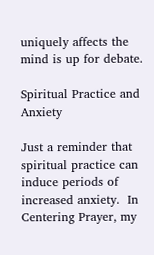uniquely affects the mind is up for debate.

Spiritual Practice and Anxiety

Just a reminder that spiritual practice can induce periods of increased anxiety.  In Centering Prayer, my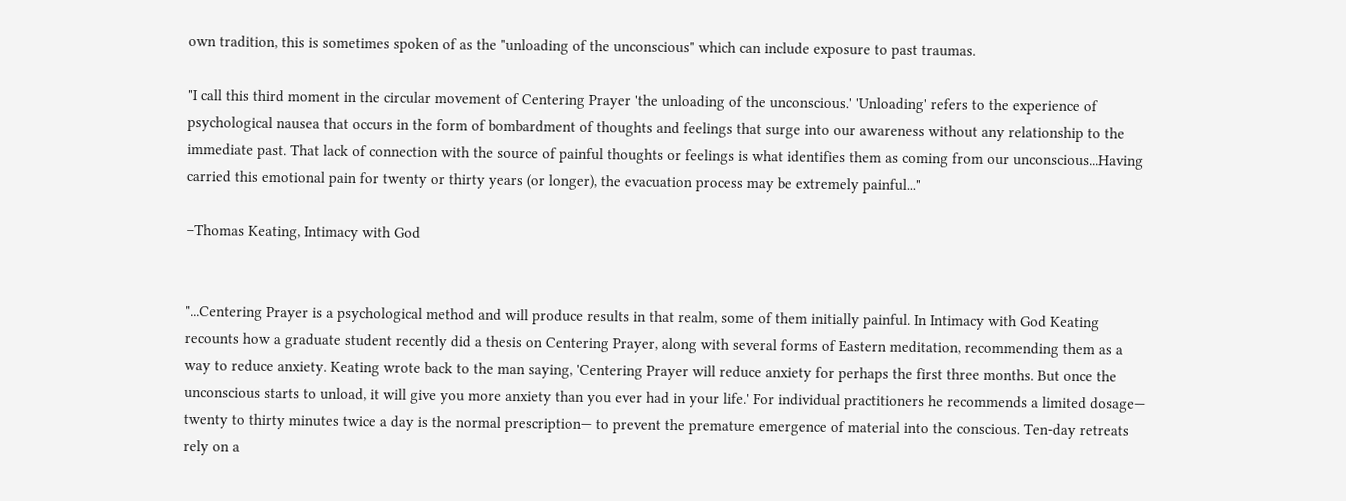own tradition, this is sometimes spoken of as the "unloading of the unconscious" which can include exposure to past traumas.

"I call this third moment in the circular movement of Centering Prayer 'the unloading of the unconscious.' 'Unloading' refers to the experience of psychological nausea that occurs in the form of bombardment of thoughts and feelings that surge into our awareness without any relationship to the immediate past. That lack of connection with the source of painful thoughts or feelings is what identifies them as coming from our unconscious...Having carried this emotional pain for twenty or thirty years (or longer), the evacuation process may be extremely painful..."

–Thomas Keating, Intimacy with God


"...Centering Prayer is a psychological method and will produce results in that realm, some of them initially painful. In Intimacy with God Keating recounts how a graduate student recently did a thesis on Centering Prayer, along with several forms of Eastern meditation, recommending them as a way to reduce anxiety. Keating wrote back to the man saying, 'Centering Prayer will reduce anxiety for perhaps the first three months. But once the unconscious starts to unload, it will give you more anxiety than you ever had in your life.' For individual practitioners he recommends a limited dosage— twenty to thirty minutes twice a day is the normal prescription— to prevent the premature emergence of material into the conscious. Ten-day retreats rely on a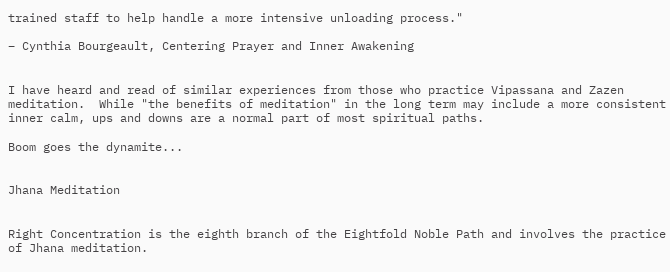trained staff to help handle a more intensive unloading process."

– Cynthia Bourgeault, Centering Prayer and Inner Awakening


I have heard and read of similar experiences from those who practice Vipassana and Zazen meditation.  While "the benefits of meditation" in the long term may include a more consistent inner calm, ups and downs are a normal part of most spiritual paths.

Boom goes the dynamite...


Jhana Meditation


Right Concentration is the eighth branch of the Eightfold Noble Path and involves the practice of Jhana meditation.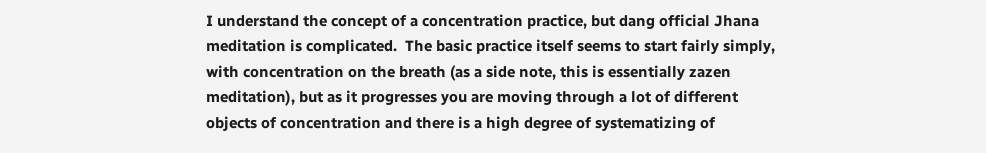I understand the concept of a concentration practice, but dang official Jhana meditation is complicated.  The basic practice itself seems to start fairly simply, with concentration on the breath (as a side note, this is essentially zazen meditation), but as it progresses you are moving through a lot of different objects of concentration and there is a high degree of systematizing of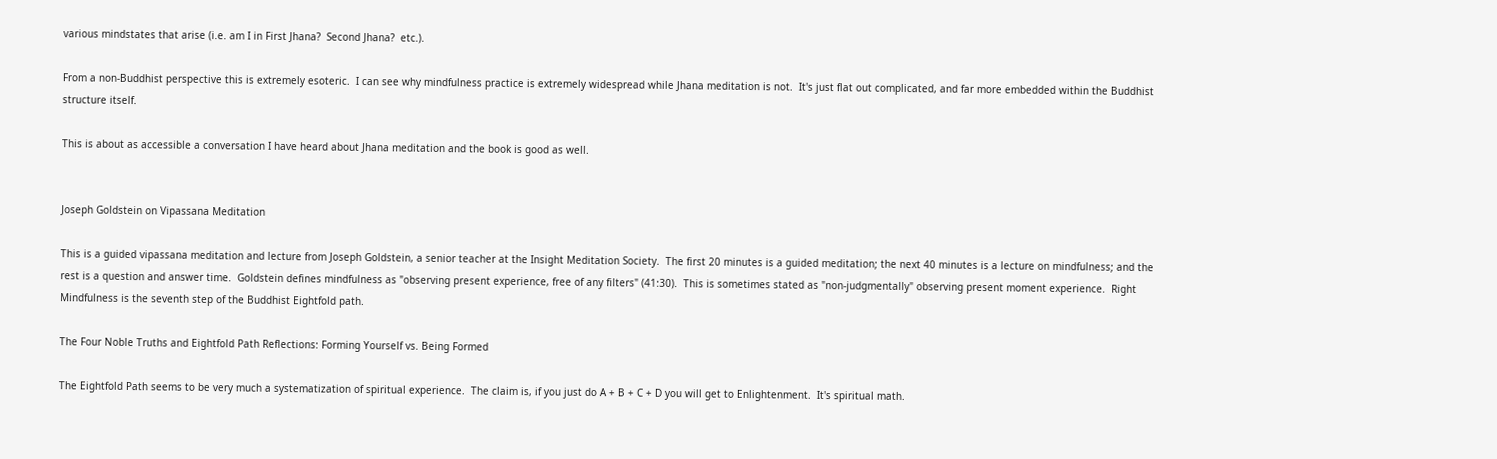various mindstates that arise (i.e. am I in First Jhana?  Second Jhana?  etc.).

From a non-Buddhist perspective this is extremely esoteric.  I can see why mindfulness practice is extremely widespread while Jhana meditation is not.  It's just flat out complicated, and far more embedded within the Buddhist structure itself.

This is about as accessible a conversation I have heard about Jhana meditation and the book is good as well.


Joseph Goldstein on Vipassana Meditation

This is a guided vipassana meditation and lecture from Joseph Goldstein, a senior teacher at the Insight Meditation Society.  The first 20 minutes is a guided meditation; the next 40 minutes is a lecture on mindfulness; and the rest is a question and answer time.  Goldstein defines mindfulness as "observing present experience, free of any filters" (41:30).  This is sometimes stated as "non-judgmentally" observing present moment experience.  Right Mindfulness is the seventh step of the Buddhist Eightfold path.

The Four Noble Truths and Eightfold Path Reflections: Forming Yourself vs. Being Formed

The Eightfold Path seems to be very much a systematization of spiritual experience.  The claim is, if you just do A + B + C + D you will get to Enlightenment.  It's spiritual math.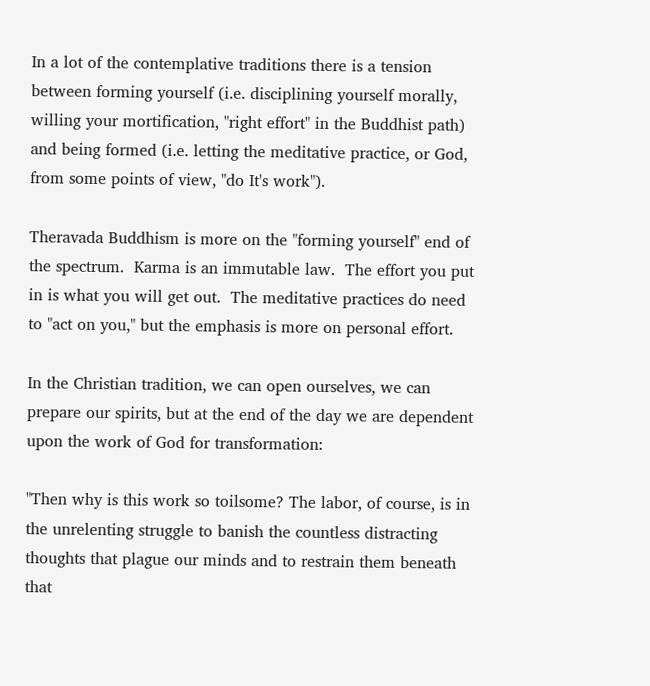In a lot of the contemplative traditions there is a tension between forming yourself (i.e. disciplining yourself morally, willing your mortification, "right effort" in the Buddhist path) and being formed (i.e. letting the meditative practice, or God, from some points of view, "do It's work").

Theravada Buddhism is more on the "forming yourself" end of the spectrum.  Karma is an immutable law.  The effort you put in is what you will get out.  The meditative practices do need to "act on you," but the emphasis is more on personal effort.

In the Christian tradition, we can open ourselves, we can prepare our spirits, but at the end of the day we are dependent upon the work of God for transformation:

"Then why is this work so toilsome? The labor, of course, is in the unrelenting struggle to banish the countless distracting thoughts that plague our minds and to restrain them beneath that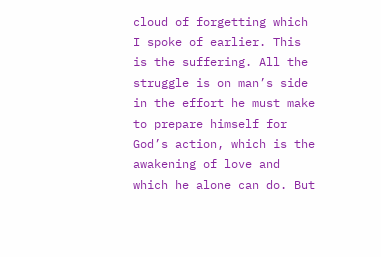cloud of forgetting which I spoke of earlier. This is the suffering. All the struggle is on man’s side in the effort he must make to prepare himself for God’s action, which is the awakening of love and which he alone can do. But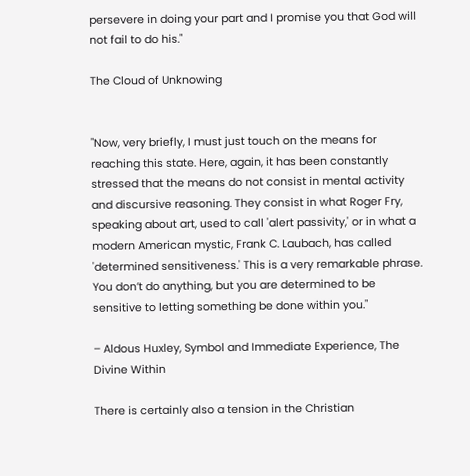persevere in doing your part and I promise you that God will not fail to do his."

The Cloud of Unknowing


"Now, very briefly, I must just touch on the means for reaching this state. Here, again, it has been constantly stressed that the means do not consist in mental activity and discursive reasoning. They consist in what Roger Fry, speaking about art, used to call 'alert passivity,' or in what a modern American mystic, Frank C. Laubach, has called 'determined sensitiveness.' This is a very remarkable phrase. You don’t do anything, but you are determined to be sensitive to letting something be done within you."

– Aldous Huxley, Symbol and Immediate Experience, The Divine Within

There is certainly also a tension in the Christian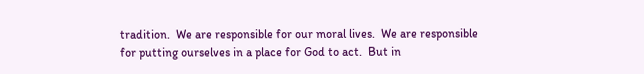tradition.  We are responsible for our moral lives.  We are responsible for putting ourselves in a place for God to act.  But in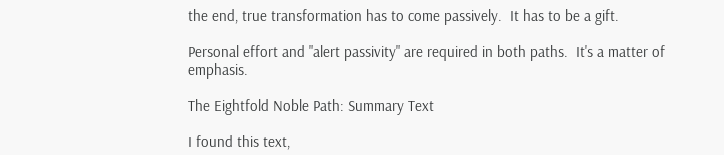the end, true transformation has to come passively.  It has to be a gift.

Personal effort and "alert passivity" are required in both paths.  It's a matter of emphasis.

The Eightfold Noble Path: Summary Text

I found this text,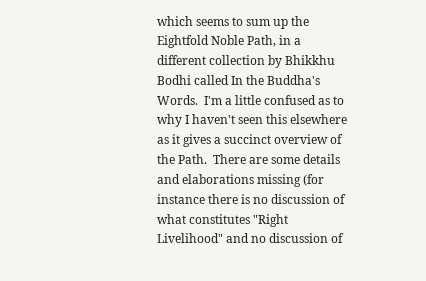which seems to sum up the Eightfold Noble Path, in a different collection by Bhikkhu Bodhi called In the Buddha's Words.  I'm a little confused as to why I haven't seen this elsewhere as it gives a succinct overview of the Path.  There are some details and elaborations missing (for instance there is no discussion of what constitutes "Right Livelihood" and no discussion of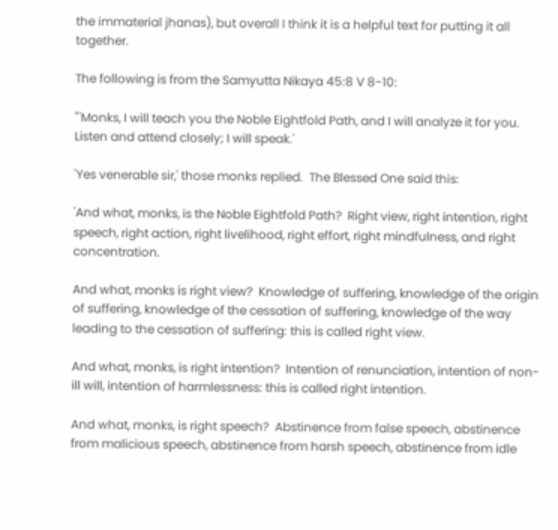the immaterial jhanas), but overall I think it is a helpful text for putting it all together.

The following is from the Samyutta Nikaya 45:8 V 8-10:

"'Monks, I will teach you the Noble Eightfold Path, and I will analyze it for you.  Listen and attend closely; I will speak.'

'Yes venerable sir,' those monks replied.  The Blessed One said this:

'And what, monks, is the Noble Eightfold Path?  Right view, right intention, right speech, right action, right livelihood, right effort, right mindfulness, and right concentration.

And what, monks is right view?  Knowledge of suffering, knowledge of the origin of suffering, knowledge of the cessation of suffering, knowledge of the way leading to the cessation of suffering: this is called right view.

And what, monks, is right intention?  Intention of renunciation, intention of non-ill will, intention of harmlessness: this is called right intention.

And what, monks, is right speech?  Abstinence from false speech, abstinence from malicious speech, abstinence from harsh speech, abstinence from idle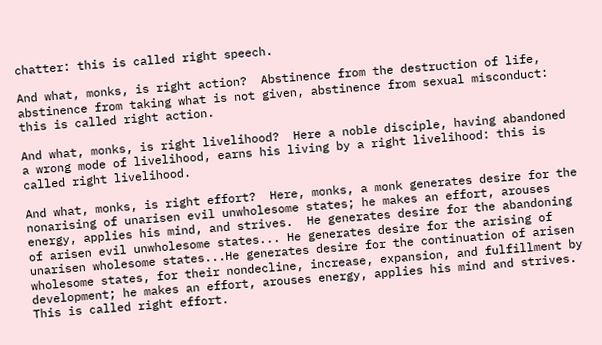chatter: this is called right speech.

And what, monks, is right action?  Abstinence from the destruction of life, abstinence from taking what is not given, abstinence from sexual misconduct: this is called right action.

And what, monks, is right livelihood?  Here a noble disciple, having abandoned a wrong mode of livelihood, earns his living by a right livelihood: this is called right livelihood.

And what, monks, is right effort?  Here, monks, a monk generates desire for the nonarising of unarisen evil unwholesome states; he makes an effort, arouses energy, applies his mind, and strives.  He generates desire for the abandoning of arisen evil unwholesome states... He generates desire for the arising of unarisen wholesome states...He generates desire for the continuation of arisen wholesome states, for their nondecline, increase, expansion, and fulfillment by development; he makes an effort, arouses energy, applies his mind and strives.  This is called right effort.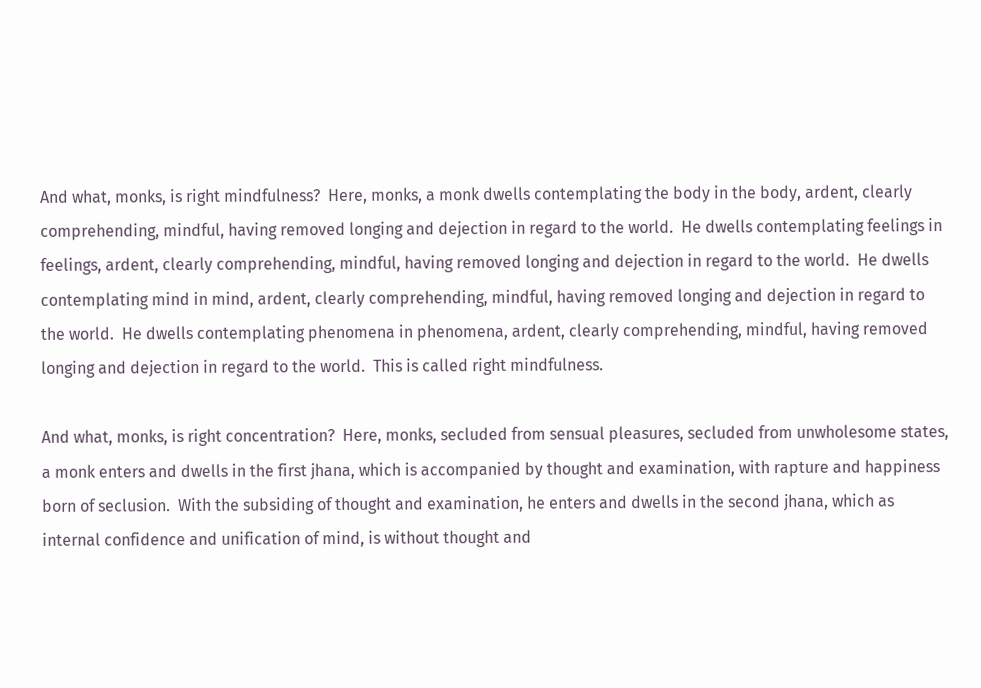And what, monks, is right mindfulness?  Here, monks, a monk dwells contemplating the body in the body, ardent, clearly comprehending, mindful, having removed longing and dejection in regard to the world.  He dwells contemplating feelings in feelings, ardent, clearly comprehending, mindful, having removed longing and dejection in regard to the world.  He dwells contemplating mind in mind, ardent, clearly comprehending, mindful, having removed longing and dejection in regard to the world.  He dwells contemplating phenomena in phenomena, ardent, clearly comprehending, mindful, having removed longing and dejection in regard to the world.  This is called right mindfulness.

And what, monks, is right concentration?  Here, monks, secluded from sensual pleasures, secluded from unwholesome states, a monk enters and dwells in the first jhana, which is accompanied by thought and examination, with rapture and happiness born of seclusion.  With the subsiding of thought and examination, he enters and dwells in the second jhana, which as internal confidence and unification of mind, is without thought and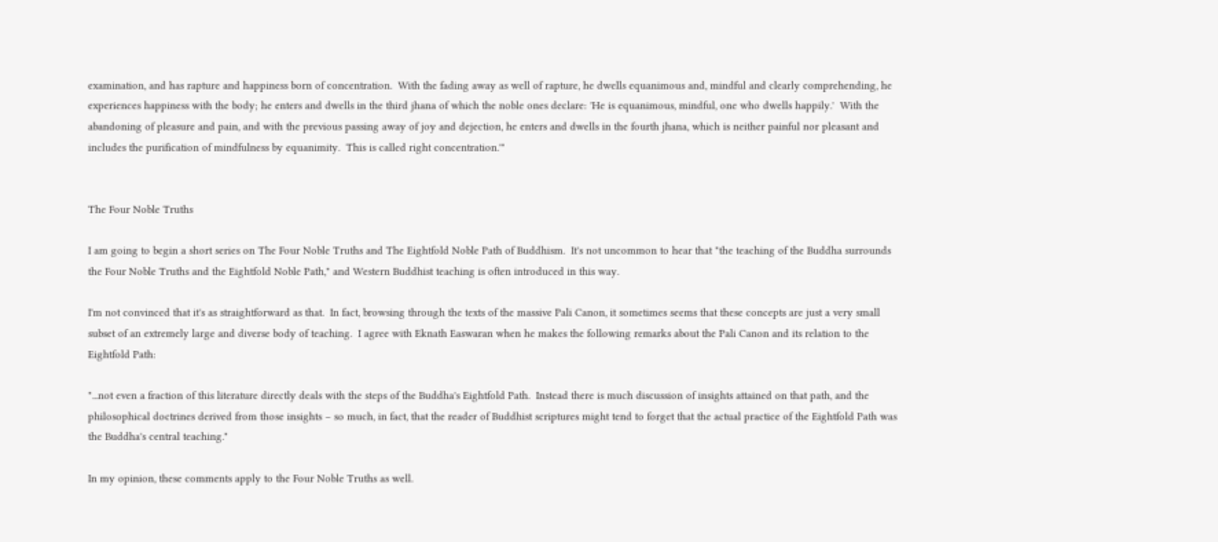examination, and has rapture and happiness born of concentration.  With the fading away as well of rapture, he dwells equanimous and, mindful and clearly comprehending, he experiences happiness with the body; he enters and dwells in the third jhana of which the noble ones declare: 'He is equanimous, mindful, one who dwells happily.'  With the abandoning of pleasure and pain, and with the previous passing away of joy and dejection, he enters and dwells in the fourth jhana, which is neither painful nor pleasant and includes the purification of mindfulness by equanimity.  This is called right concentration.'"


The Four Noble Truths

I am going to begin a short series on The Four Noble Truths and The Eightfold Noble Path of Buddhism.  It's not uncommon to hear that "the teaching of the Buddha surrounds the Four Noble Truths and the Eightfold Noble Path," and Western Buddhist teaching is often introduced in this way.

I'm not convinced that it's as straightforward as that.  In fact, browsing through the texts of the massive Pali Canon, it sometimes seems that these concepts are just a very small subset of an extremely large and diverse body of teaching.  I agree with Eknath Easwaran when he makes the following remarks about the Pali Canon and its relation to the Eightfold Path:

"...not even a fraction of this literature directly deals with the steps of the Buddha's Eightfold Path.  Instead there is much discussion of insights attained on that path, and the philosophical doctrines derived from those insights – so much, in fact, that the reader of Buddhist scriptures might tend to forget that the actual practice of the Eightfold Path was the Buddha's central teaching."

In my opinion, these comments apply to the Four Noble Truths as well.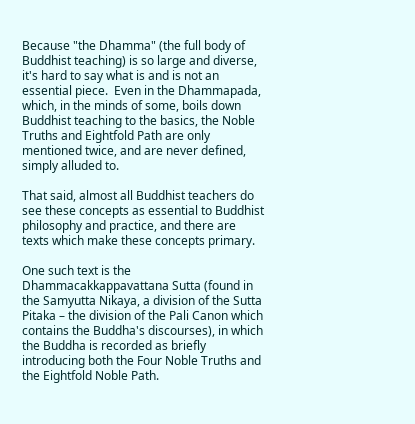Because "the Dhamma" (the full body of Buddhist teaching) is so large and diverse, it's hard to say what is and is not an essential piece.  Even in the Dhammapada, which, in the minds of some, boils down Buddhist teaching to the basics, the Noble Truths and Eightfold Path are only mentioned twice, and are never defined, simply alluded to.

That said, almost all Buddhist teachers do see these concepts as essential to Buddhist philosophy and practice, and there are texts which make these concepts primary.

One such text is the Dhammacakkappavattana Sutta (found in the Samyutta Nikaya, a division of the Sutta Pitaka – the division of the Pali Canon which contains the Buddha's discourses), in which the Buddha is recorded as briefly introducing both the Four Noble Truths and the Eightfold Noble Path.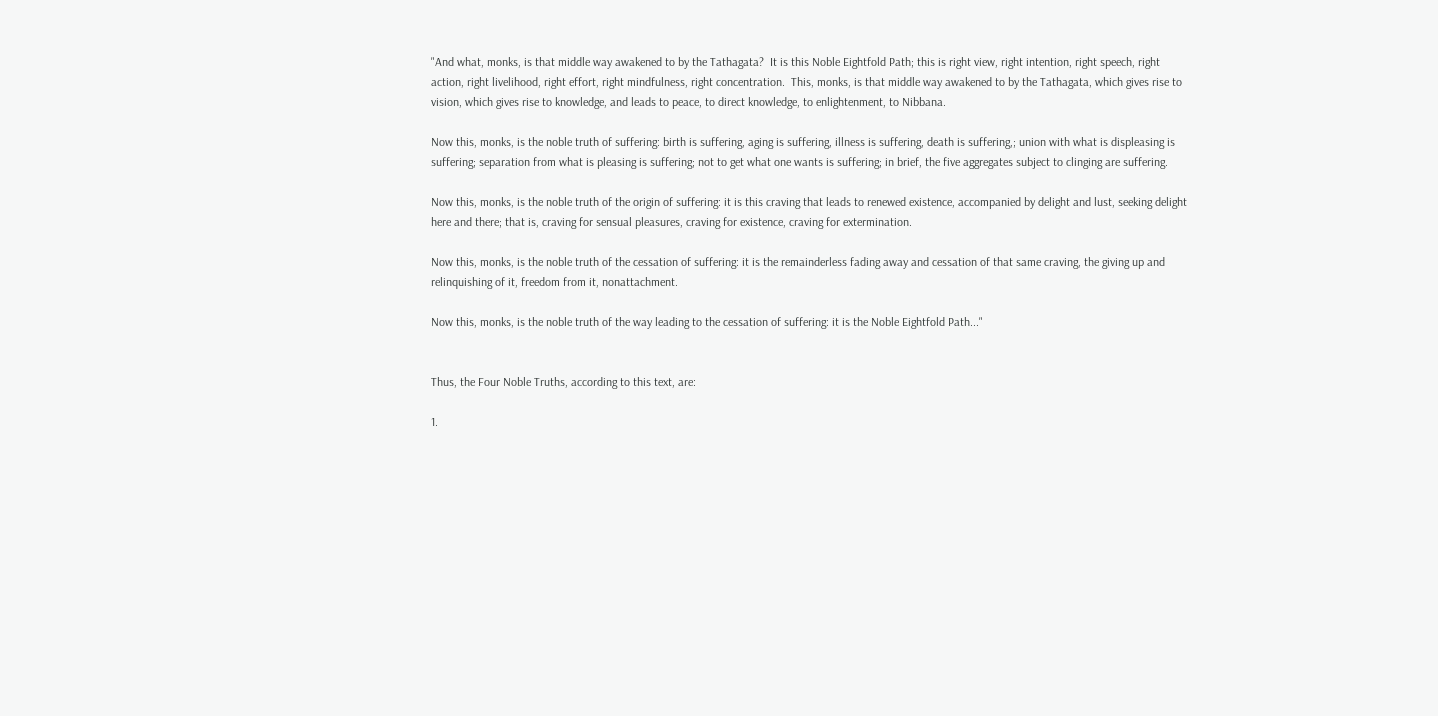"And what, monks, is that middle way awakened to by the Tathagata?  It is this Noble Eightfold Path; this is right view, right intention, right speech, right action, right livelihood, right effort, right mindfulness, right concentration.  This, monks, is that middle way awakened to by the Tathagata, which gives rise to vision, which gives rise to knowledge, and leads to peace, to direct knowledge, to enlightenment, to Nibbana.

Now this, monks, is the noble truth of suffering: birth is suffering, aging is suffering, illness is suffering, death is suffering,; union with what is displeasing is suffering; separation from what is pleasing is suffering; not to get what one wants is suffering; in brief, the five aggregates subject to clinging are suffering.

Now this, monks, is the noble truth of the origin of suffering: it is this craving that leads to renewed existence, accompanied by delight and lust, seeking delight here and there; that is, craving for sensual pleasures, craving for existence, craving for extermination.

Now this, monks, is the noble truth of the cessation of suffering: it is the remainderless fading away and cessation of that same craving, the giving up and relinquishing of it, freedom from it, nonattachment.

Now this, monks, is the noble truth of the way leading to the cessation of suffering: it is the Noble Eightfold Path..."


Thus, the Four Noble Truths, according to this text, are:

1.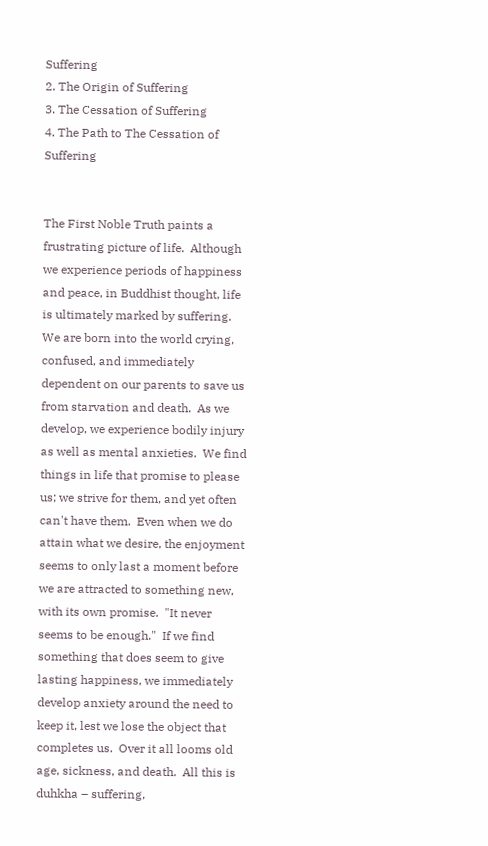Suffering
2. The Origin of Suffering
3. The Cessation of Suffering
4. The Path to The Cessation of Suffering


The First Noble Truth paints a frustrating picture of life.  Although we experience periods of happiness and peace, in Buddhist thought, life is ultimately marked by suffering.  We are born into the world crying, confused, and immediately dependent on our parents to save us from starvation and death.  As we develop, we experience bodily injury as well as mental anxieties.  We find things in life that promise to please us; we strive for them, and yet often can't have them.  Even when we do attain what we desire, the enjoyment seems to only last a moment before we are attracted to something new, with its own promise.  "It never seems to be enough."  If we find something that does seem to give lasting happiness, we immediately develop anxiety around the need to keep it, lest we lose the object that completes us.  Over it all looms old age, sickness, and death.  All this is duhkha – suffering,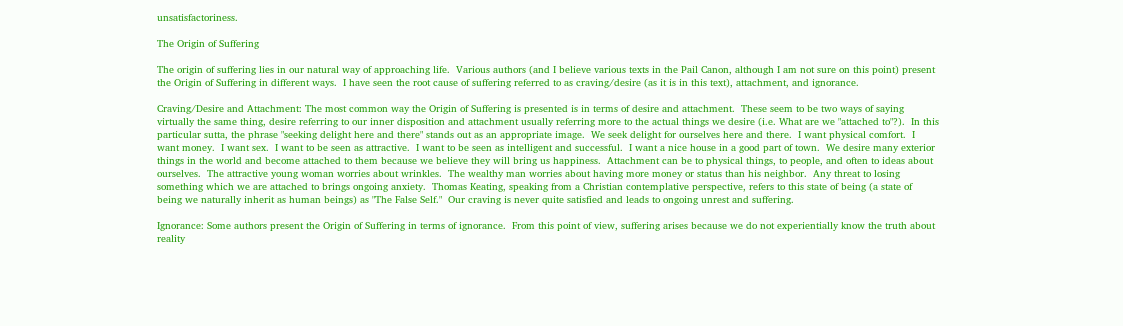unsatisfactoriness.

The Origin of Suffering

The origin of suffering lies in our natural way of approaching life.  Various authors (and I believe various texts in the Pail Canon, although I am not sure on this point) present the Origin of Suffering in different ways.  I have seen the root cause of suffering referred to as craving/desire (as it is in this text), attachment, and ignorance.

Craving/Desire and Attachment: The most common way the Origin of Suffering is presented is in terms of desire and attachment.  These seem to be two ways of saying virtually the same thing, desire referring to our inner disposition and attachment usually referring more to the actual things we desire (i.e. What are we "attached to"?).  In this particular sutta, the phrase "seeking delight here and there" stands out as an appropriate image.  We seek delight for ourselves here and there.  I want physical comfort.  I want money.  I want sex.  I want to be seen as attractive.  I want to be seen as intelligent and successful.  I want a nice house in a good part of town.  We desire many exterior things in the world and become attached to them because we believe they will bring us happiness.  Attachment can be to physical things, to people, and often to ideas about ourselves.  The attractive young woman worries about wrinkles.  The wealthy man worries about having more money or status than his neighbor.  Any threat to losing something which we are attached to brings ongoing anxiety.  Thomas Keating, speaking from a Christian contemplative perspective, refers to this state of being (a state of being we naturally inherit as human beings) as "The False Self."  Our craving is never quite satisfied and leads to ongoing unrest and suffering.

Ignorance: Some authors present the Origin of Suffering in terms of ignorance.  From this point of view, suffering arises because we do not experientially know the truth about reality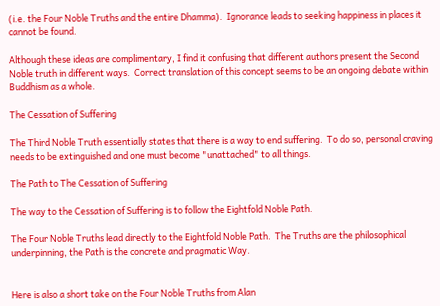(i.e. the Four Noble Truths and the entire Dhamma).  Ignorance leads to seeking happiness in places it cannot be found.

Although these ideas are complimentary, I find it confusing that different authors present the Second Noble truth in different ways.  Correct translation of this concept seems to be an ongoing debate within Buddhism as a whole.

The Cessation of Suffering

The Third Noble Truth essentially states that there is a way to end suffering.  To do so, personal craving needs to be extinguished and one must become "unattached" to all things.

The Path to The Cessation of Suffering

The way to the Cessation of Suffering is to follow the Eightfold Noble Path.

The Four Noble Truths lead directly to the Eightfold Noble Path.  The Truths are the philosophical underpinning, the Path is the concrete and pragmatic Way.


Here is also a short take on the Four Noble Truths from Alan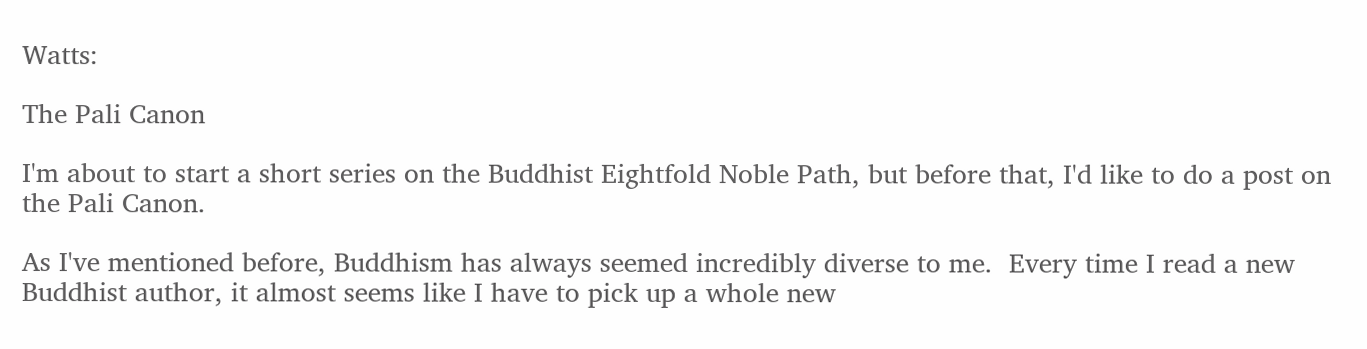Watts:

The Pali Canon

I'm about to start a short series on the Buddhist Eightfold Noble Path, but before that, I'd like to do a post on the Pali Canon.

As I've mentioned before, Buddhism has always seemed incredibly diverse to me.  Every time I read a new Buddhist author, it almost seems like I have to pick up a whole new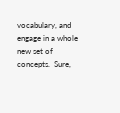vocabulary, and engage in a whole new set of concepts.  Sure,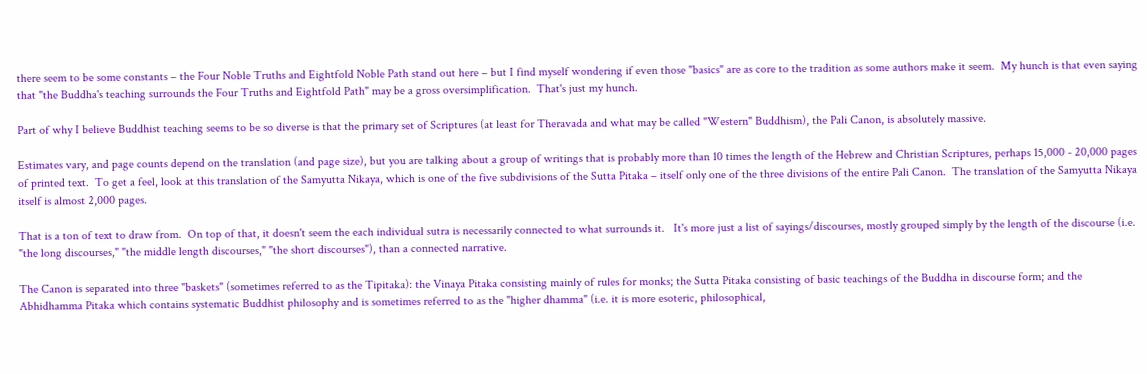there seem to be some constants – the Four Noble Truths and Eightfold Noble Path stand out here – but I find myself wondering if even those "basics" are as core to the tradition as some authors make it seem.  My hunch is that even saying that "the Buddha's teaching surrounds the Four Truths and Eightfold Path" may be a gross oversimplification.  That's just my hunch.

Part of why I believe Buddhist teaching seems to be so diverse is that the primary set of Scriptures (at least for Theravada and what may be called "Western" Buddhism), the Pali Canon, is absolutely massive.

Estimates vary, and page counts depend on the translation (and page size), but you are talking about a group of writings that is probably more than 10 times the length of the Hebrew and Christian Scriptures, perhaps 15,000 - 20,000 pages of printed text.  To get a feel, look at this translation of the Samyutta Nikaya, which is one of the five subdivisions of the Sutta Pitaka – itself only one of the three divisions of the entire Pali Canon.  The translation of the Samyutta Nikaya itself is almost 2,000 pages.

That is a ton of text to draw from.  On top of that, it doesn't seem the each individual sutra is necessarily connected to what surrounds it.   It's more just a list of sayings/discourses, mostly grouped simply by the length of the discourse (i.e. "the long discourses," "the middle length discourses," "the short discourses"), than a connected narrative.

The Canon is separated into three "baskets" (sometimes referred to as the Tipitaka): the Vinaya Pitaka consisting mainly of rules for monks; the Sutta Pitaka consisting of basic teachings of the Buddha in discourse form; and the Abhidhamma Pitaka which contains systematic Buddhist philosophy and is sometimes referred to as the "higher dhamma" (i.e. it is more esoteric, philosophical,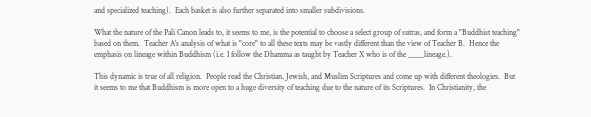and specialized teaching).  Each basket is also further separated into smaller subdivisions.

What the nature of the Pali Canon leads to, it seems to me, is the potential to choose a select group of sutras, and form a "Buddhist teaching" based on them.  Teacher A's analysis of what is "core" to all these texts may be vastly different than the view of Teacher B.  Hence the emphasis on lineage within Buddhism (i.e. I follow the Dhamma as taught by Teacher X who is of the ____lineage.).

This dynamic is true of all religion.  People read the Christian, Jewish, and Muslim Scriptures and come up with different theologies.  But it seems to me that Buddhism is more open to a huge diversity of teaching due to the nature of its Scriptures.  In Christianity, the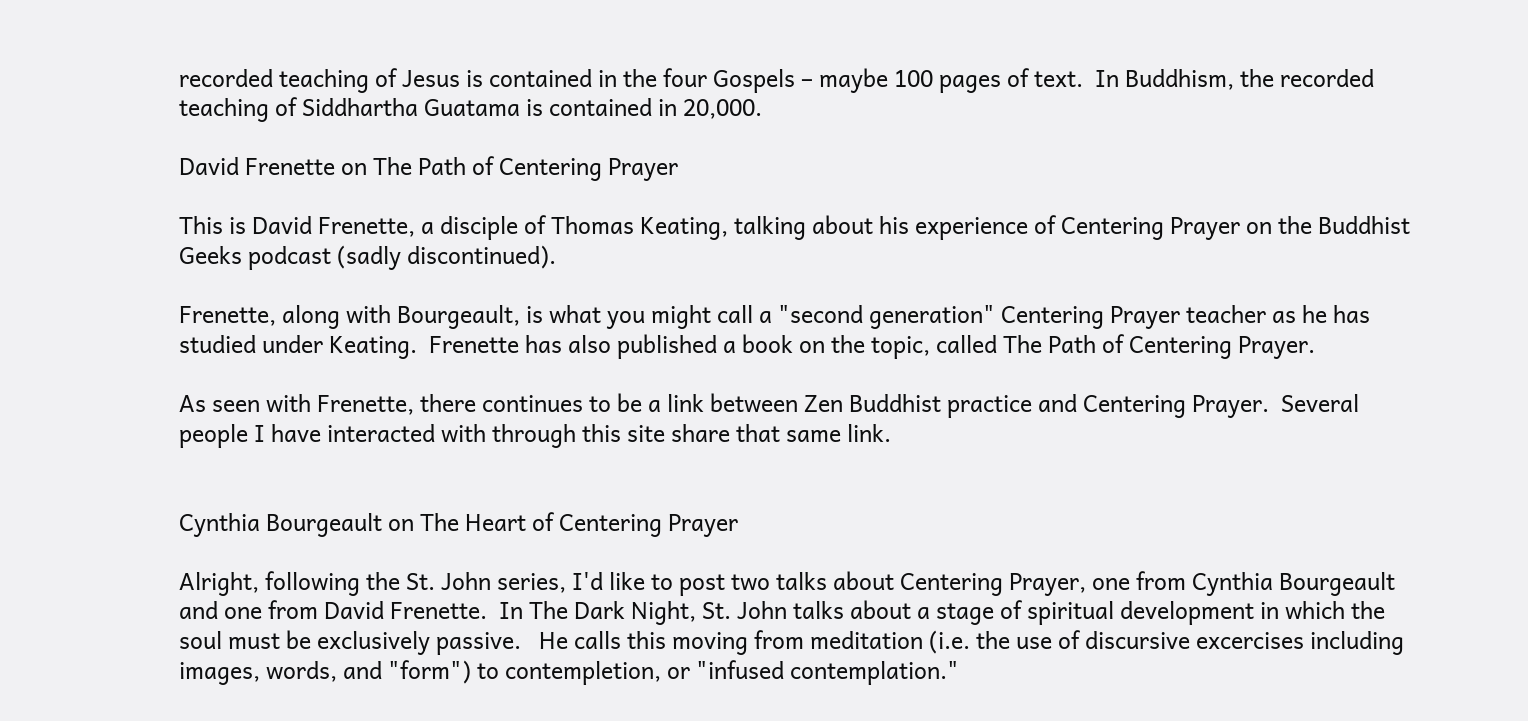recorded teaching of Jesus is contained in the four Gospels – maybe 100 pages of text.  In Buddhism, the recorded teaching of Siddhartha Guatama is contained in 20,000.

David Frenette on The Path of Centering Prayer

This is David Frenette, a disciple of Thomas Keating, talking about his experience of Centering Prayer on the Buddhist Geeks podcast (sadly discontinued).

Frenette, along with Bourgeault, is what you might call a "second generation" Centering Prayer teacher as he has studied under Keating.  Frenette has also published a book on the topic, called The Path of Centering Prayer.

As seen with Frenette, there continues to be a link between Zen Buddhist practice and Centering Prayer.  Several people I have interacted with through this site share that same link.


Cynthia Bourgeault on The Heart of Centering Prayer

Alright, following the St. John series, I'd like to post two talks about Centering Prayer, one from Cynthia Bourgeault and one from David Frenette.  In The Dark Night, St. John talks about a stage of spiritual development in which the soul must be exclusively passive.   He calls this moving from meditation (i.e. the use of discursive excercises including images, words, and "form") to contempletion, or "infused contemplation."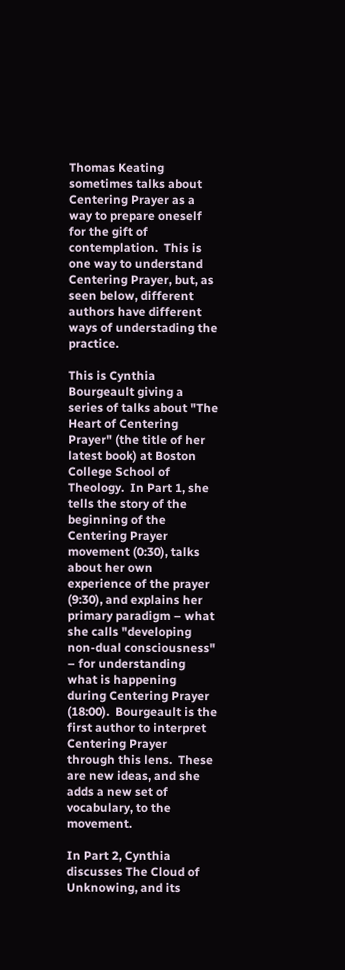Thomas Keating sometimes talks about Centering Prayer as a way to prepare oneself for the gift of contemplation.  This is one way to understand Centering Prayer, but, as seen below, different authors have different ways of understading the practice.

This is Cynthia Bourgeault giving a series of talks about "The Heart of Centering Prayer" (the title of her latest book) at Boston College School of Theology.  In Part 1, she tells the story of the beginning of the Centering Prayer movement (0:30), talks about her own experience of the prayer (9:30), and explains her primary paradigm – what she calls "developing non-dual consciousness" – for understanding what is happening during Centering Prayer (18:00).  Bourgeault is the first author to interpret Centering Prayer through this lens.  These are new ideas, and she adds a new set of vocabulary, to the movement.

In Part 2, Cynthia discusses The Cloud of Unknowing, and its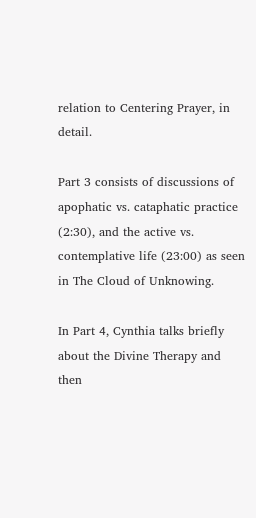relation to Centering Prayer, in detail.

Part 3 consists of discussions of apophatic vs. cataphatic practice (2:30), and the active vs. contemplative life (23:00) as seen in The Cloud of Unknowing.

In Part 4, Cynthia talks briefly about the Divine Therapy and then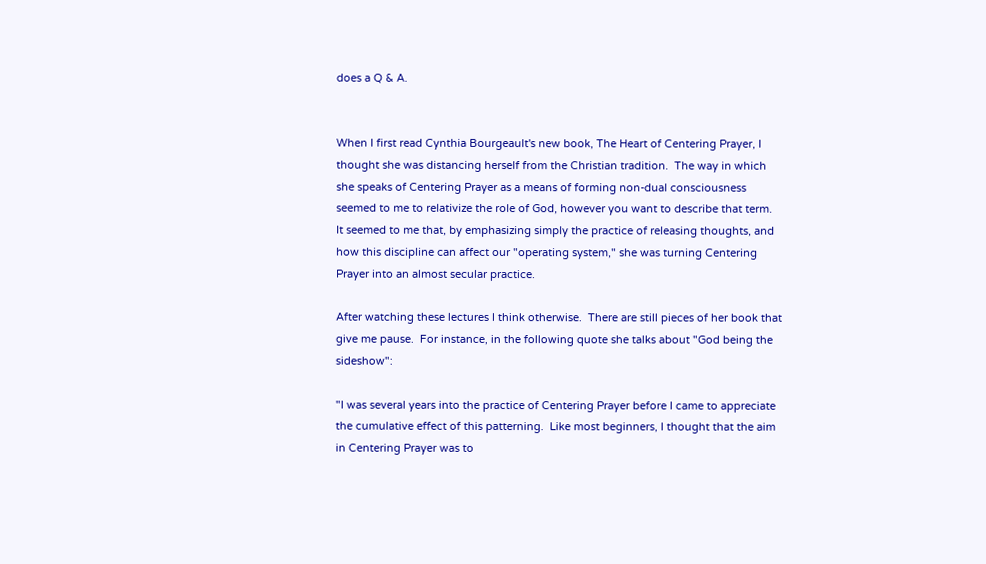does a Q & A.


When I first read Cynthia Bourgeault's new book, The Heart of Centering Prayer, I thought she was distancing herself from the Christian tradition.  The way in which she speaks of Centering Prayer as a means of forming non-dual consciousness seemed to me to relativize the role of God, however you want to describe that term.  It seemed to me that, by emphasizing simply the practice of releasing thoughts, and how this discipline can affect our "operating system," she was turning Centering Prayer into an almost secular practice.

After watching these lectures I think otherwise.  There are still pieces of her book that give me pause.  For instance, in the following quote she talks about "God being the sideshow":

"I was several years into the practice of Centering Prayer before I came to appreciate the cumulative effect of this patterning.  Like most beginners, I thought that the aim in Centering Prayer was to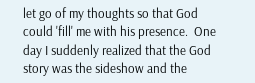let go of my thoughts so that God could 'fill' me with his presence.  One day I suddenly realized that the God story was the sideshow and the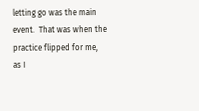letting go was the main event.  That was when the practice flipped for me, as I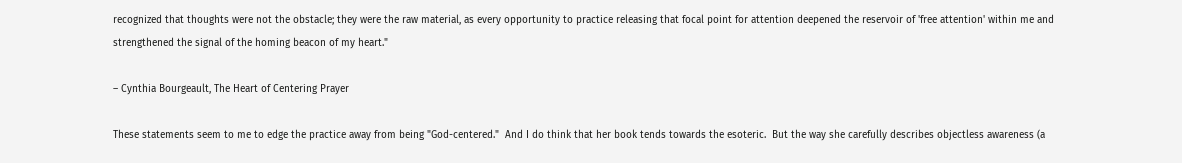recognized that thoughts were not the obstacle; they were the raw material, as every opportunity to practice releasing that focal point for attention deepened the reservoir of 'free attention' within me and strengthened the signal of the homing beacon of my heart."

– Cynthia Bourgeault, The Heart of Centering Prayer

These statements seem to me to edge the practice away from being "God-centered."  And I do think that her book tends towards the esoteric.  But the way she carefully describes objectless awareness (a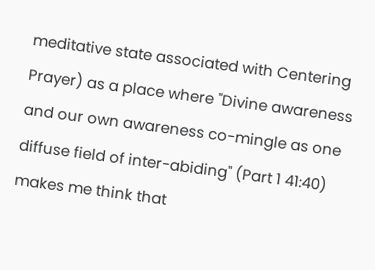meditative state associated with Centering Prayer) as a place where "Divine awareness and our own awareness co-mingle as one diffuse field of inter-abiding" (Part 1 41:40) makes me think that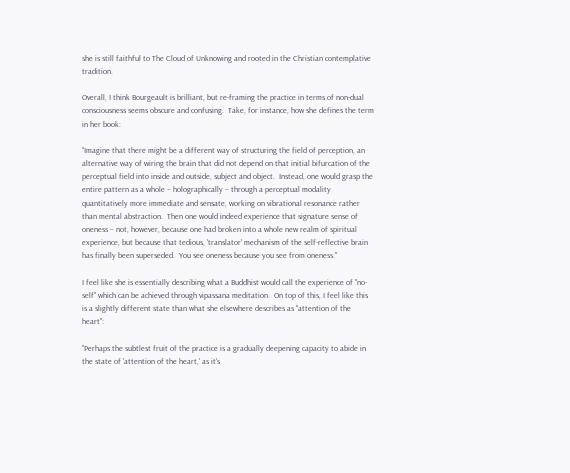she is still faithful to The Cloud of Unknowing and rooted in the Christian contemplative tradition.

Overall, I think Bourgeault is brilliant, but re-framing the practice in terms of non-dual consciousness seems obscure and confusing.  Take, for instance, how she defines the term in her book:

"Imagine that there might be a different way of structuring the field of perception, an alternative way of wiring the brain that did not depend on that initial bifurcation of the perceptual field into inside and outside, subject and object.  Instead, one would grasp the entire pattern as a whole – holographically – through a perceptual modality quantitatively more immediate and sensate, working on vibrational resonance rather than mental abstraction.  Then one would indeed experience that signature sense of oneness – not, however, because one had broken into a whole new realm of spiritual experience, but because that tedious, 'translator' mechanism of the self-reflective brain has finally been superseded.  You see oneness because you see from oneness."

I feel like she is essentially describing what a Buddhist would call the experience of "no-self" which can be achieved through vipassana meditation.  On top of this, I feel like this is a slightly different state than what she elsewhere describes as "attention of the heart":

"Perhaps the subtlest fruit of the practice is a gradually deepening capacity to abide in the state of 'attention of the heart,' as it's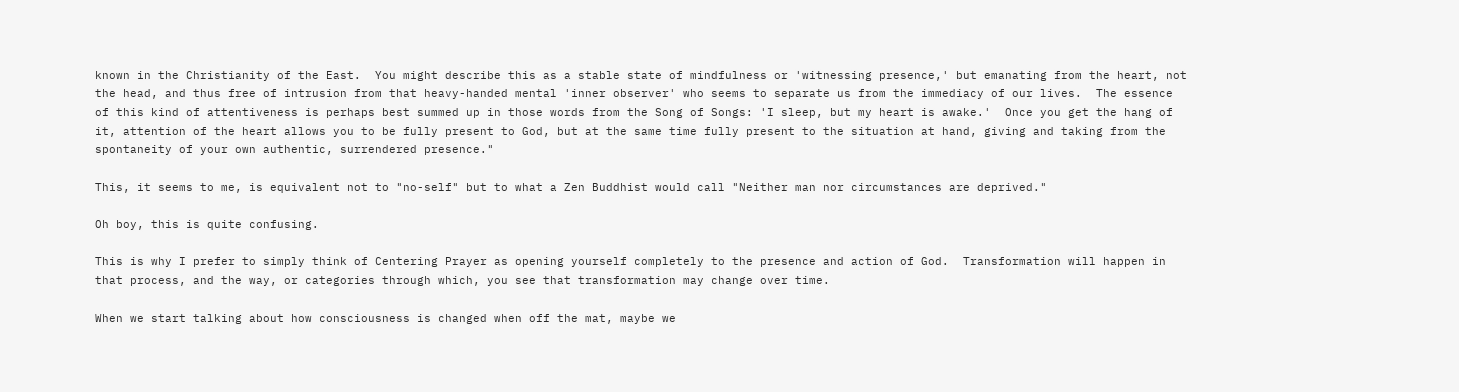known in the Christianity of the East.  You might describe this as a stable state of mindfulness or 'witnessing presence,' but emanating from the heart, not the head, and thus free of intrusion from that heavy-handed mental 'inner observer' who seems to separate us from the immediacy of our lives.  The essence of this kind of attentiveness is perhaps best summed up in those words from the Song of Songs: 'I sleep, but my heart is awake.'  Once you get the hang of it, attention of the heart allows you to be fully present to God, but at the same time fully present to the situation at hand, giving and taking from the spontaneity of your own authentic, surrendered presence."

This, it seems to me, is equivalent not to "no-self" but to what a Zen Buddhist would call "Neither man nor circumstances are deprived."

Oh boy, this is quite confusing.

This is why I prefer to simply think of Centering Prayer as opening yourself completely to the presence and action of God.  Transformation will happen in that process, and the way, or categories through which, you see that transformation may change over time.

When we start talking about how consciousness is changed when off the mat, maybe we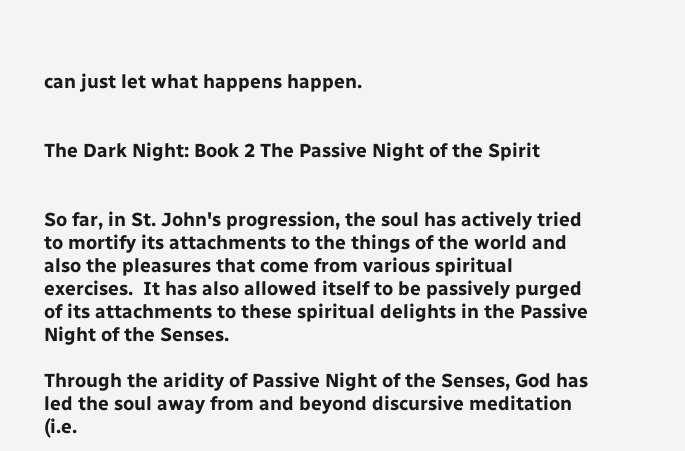can just let what happens happen.


The Dark Night: Book 2 The Passive Night of the Spirit


So far, in St. John's progression, the soul has actively tried to mortify its attachments to the things of the world and also the pleasures that come from various spiritual exercises.  It has also allowed itself to be passively purged of its attachments to these spiritual delights in the Passive Night of the Senses.

Through the aridity of Passive Night of the Senses, God has led the soul away from and beyond discursive meditation (i.e.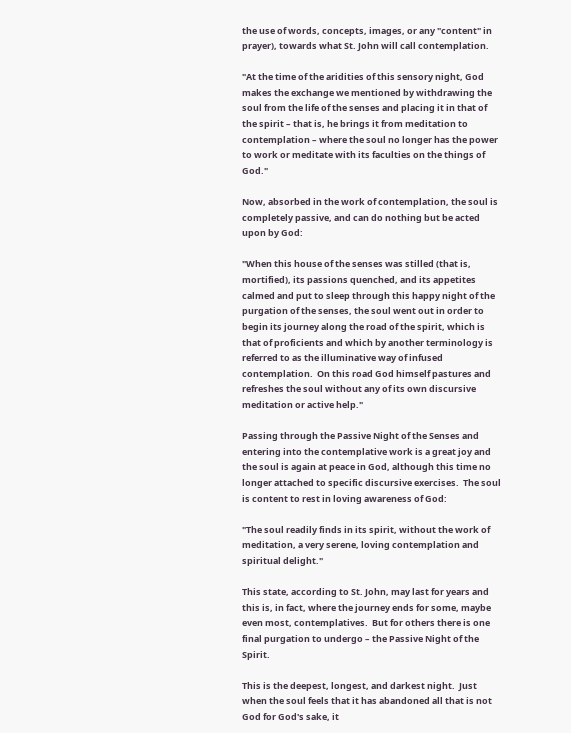the use of words, concepts, images, or any "content" in prayer), towards what St. John will call contemplation.

"At the time of the aridities of this sensory night, God makes the exchange we mentioned by withdrawing the soul from the life of the senses and placing it in that of the spirit – that is, he brings it from meditation to contemplation – where the soul no longer has the power to work or meditate with its faculties on the things of God."

Now, absorbed in the work of contemplation, the soul is completely passive, and can do nothing but be acted upon by God:

"When this house of the senses was stilled (that is, mortified), its passions quenched, and its appetites calmed and put to sleep through this happy night of the purgation of the senses, the soul went out in order to begin its journey along the road of the spirit, which is that of proficients and which by another terminology is referred to as the illuminative way of infused contemplation.  On this road God himself pastures and refreshes the soul without any of its own discursive meditation or active help."

Passing through the Passive Night of the Senses and entering into the contemplative work is a great joy and the soul is again at peace in God, although this time no longer attached to specific discursive exercises.  The soul is content to rest in loving awareness of God:

"The soul readily finds in its spirit, without the work of meditation, a very serene, loving contemplation and spiritual delight."

This state, according to St. John, may last for years and this is, in fact, where the journey ends for some, maybe even most, contemplatives.  But for others there is one final purgation to undergo – the Passive Night of the Spirit.

This is the deepest, longest, and darkest night.  Just when the soul feels that it has abandoned all that is not God for God's sake, it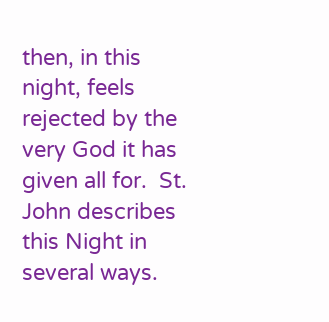then, in this night, feels rejected by the very God it has given all for.  St. John describes this Night in several ways.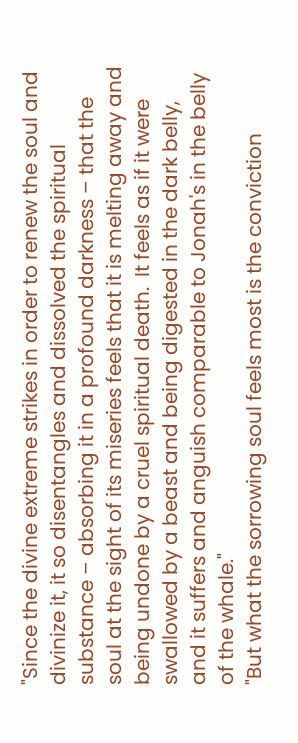"Since the divine extreme strikes in order to renew the soul and divinize it, it so disentangles and dissolved the spiritual substance – absorbing it in a profound darkness – that the soul at the sight of its miseries feels that it is melting away and being undone by a cruel spiritual death.  It feels as if it were swallowed by a beast and being digested in the dark belly, and it suffers and anguish comparable to Jonah's in the belly of the whale."
"But what the sorrowing soul feels most is the conviction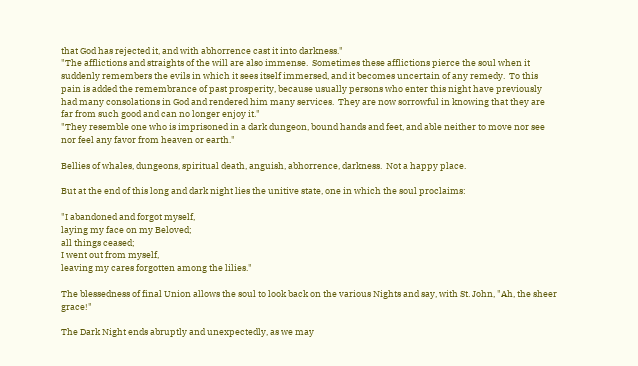that God has rejected it, and with abhorrence cast it into darkness."
"The afflictions and straights of the will are also immense.  Sometimes these afflictions pierce the soul when it suddenly remembers the evils in which it sees itself immersed, and it becomes uncertain of any remedy.  To this pain is added the remembrance of past prosperity, because usually persons who enter this night have previously had many consolations in God and rendered him many services.  They are now sorrowful in knowing that they are far from such good and can no longer enjoy it."
"They resemble one who is imprisoned in a dark dungeon, bound hands and feet, and able neither to move nor see nor feel any favor from heaven or earth."

Bellies of whales, dungeons, spiritual death, anguish, abhorrence, darkness.  Not a happy place.

But at the end of this long and dark night lies the unitive state, one in which the soul proclaims:

"I abandoned and forgot myself,
laying my face on my Beloved;
all things ceased;
I went out from myself,
leaving my cares forgotten among the lilies."

The blessedness of final Union allows the soul to look back on the various Nights and say, with St. John, "Ah, the sheer grace!"

The Dark Night ends abruptly and unexpectedly, as we may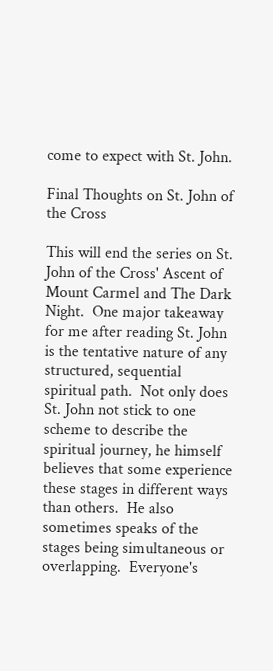come to expect with St. John.

Final Thoughts on St. John of the Cross

This will end the series on St. John of the Cross' Ascent of Mount Carmel and The Dark Night.  One major takeaway for me after reading St. John is the tentative nature of any structured, sequential spiritual path.  Not only does St. John not stick to one scheme to describe the spiritual journey, he himself believes that some experience these stages in different ways than others.  He also sometimes speaks of the stages being simultaneous or overlapping.  Everyone's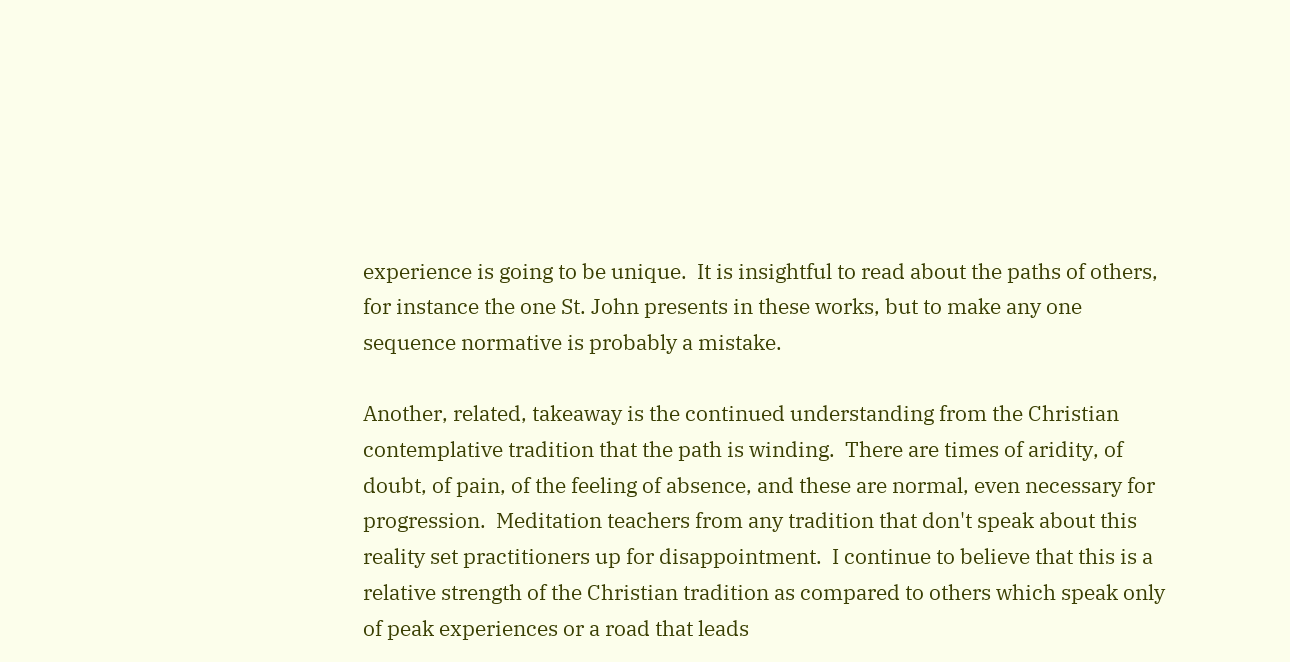experience is going to be unique.  It is insightful to read about the paths of others, for instance the one St. John presents in these works, but to make any one sequence normative is probably a mistake.

Another, related, takeaway is the continued understanding from the Christian contemplative tradition that the path is winding.  There are times of aridity, of doubt, of pain, of the feeling of absence, and these are normal, even necessary for progression.  Meditation teachers from any tradition that don't speak about this reality set practitioners up for disappointment.  I continue to believe that this is a relative strength of the Christian tradition as compared to others which speak only of peak experiences or a road that leads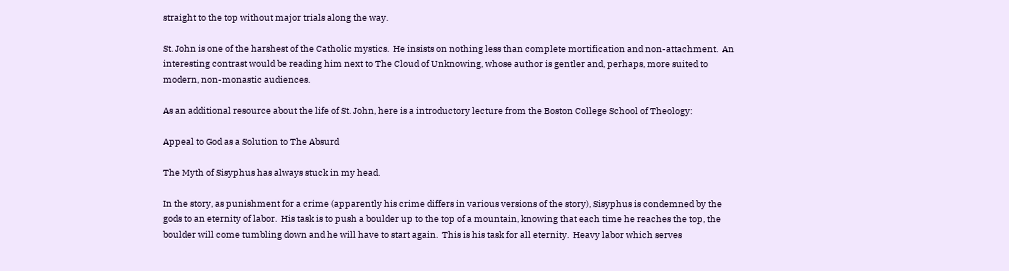straight to the top without major trials along the way.

St. John is one of the harshest of the Catholic mystics.  He insists on nothing less than complete mortification and non-attachment.  An interesting contrast would be reading him next to The Cloud of Unknowing, whose author is gentler and, perhaps, more suited to modern, non-monastic audiences.

As an additional resource about the life of St. John, here is a introductory lecture from the Boston College School of Theology:

Appeal to God as a Solution to The Absurd

The Myth of Sisyphus has always stuck in my head.

In the story, as punishment for a crime (apparently his crime differs in various versions of the story), Sisyphus is condemned by the gods to an eternity of labor.  His task is to push a boulder up to the top of a mountain, knowing that each time he reaches the top, the boulder will come tumbling down and he will have to start again.  This is his task for all eternity.  Heavy labor which serves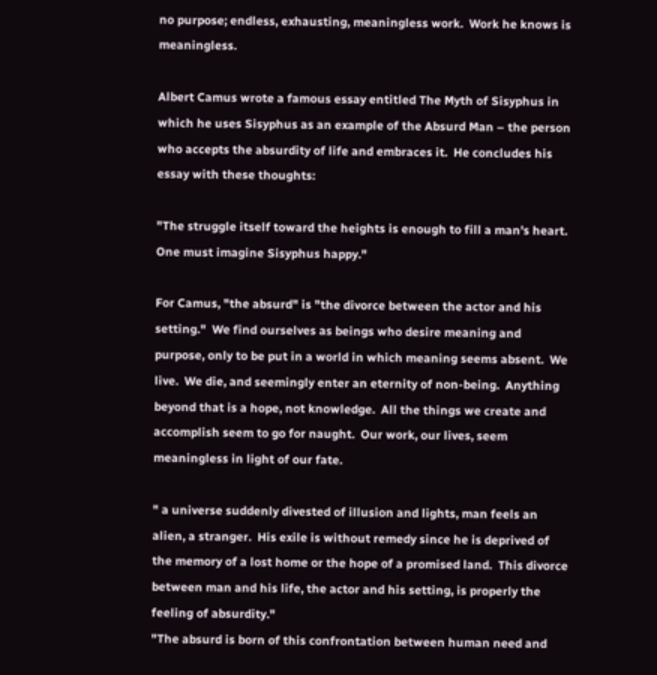no purpose; endless, exhausting, meaningless work.  Work he knows is meaningless.

Albert Camus wrote a famous essay entitled The Myth of Sisyphus in which he uses Sisyphus as an example of the Absurd Man – the person who accepts the absurdity of life and embraces it.  He concludes his essay with these thoughts:

"The struggle itself toward the heights is enough to fill a man's heart.  One must imagine Sisyphus happy."

For Camus, "the absurd" is "the divorce between the actor and his setting."  We find ourselves as beings who desire meaning and purpose, only to be put in a world in which meaning seems absent.  We live.  We die, and seemingly enter an eternity of non-being.  Anything beyond that is a hope, not knowledge.  All the things we create and accomplish seem to go for naught.  Our work, our lives, seem meaningless in light of our fate.

" a universe suddenly divested of illusion and lights, man feels an alien, a stranger.  His exile is without remedy since he is deprived of the memory of a lost home or the hope of a promised land.  This divorce between man and his life, the actor and his setting, is properly the feeling of absurdity."
"The absurd is born of this confrontation between human need and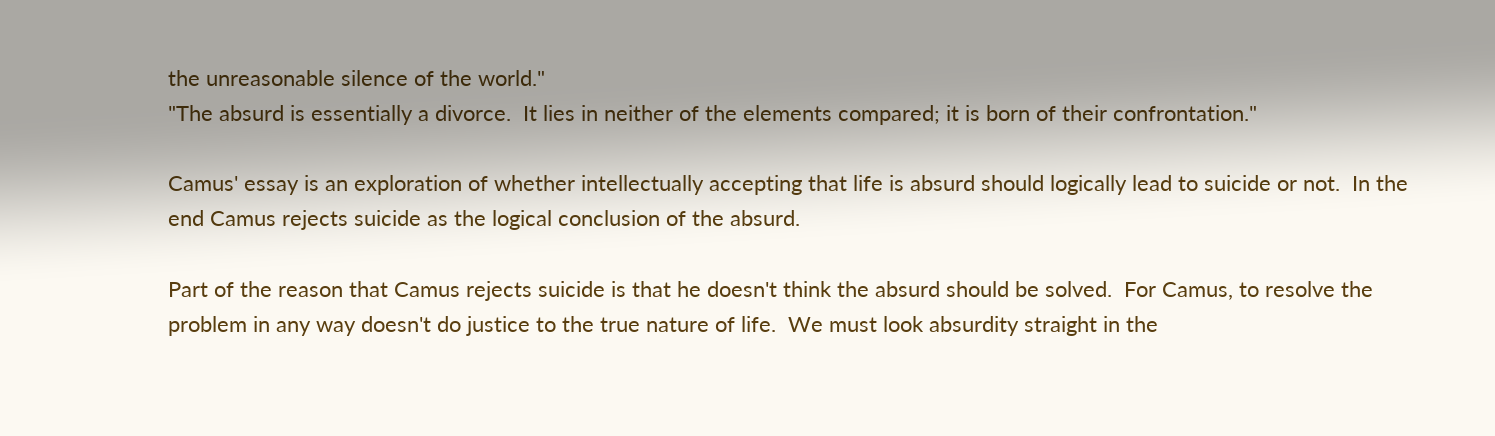the unreasonable silence of the world."
"The absurd is essentially a divorce.  It lies in neither of the elements compared; it is born of their confrontation."

Camus' essay is an exploration of whether intellectually accepting that life is absurd should logically lead to suicide or not.  In the end Camus rejects suicide as the logical conclusion of the absurd.

Part of the reason that Camus rejects suicide is that he doesn't think the absurd should be solved.  For Camus, to resolve the problem in any way doesn't do justice to the true nature of life.  We must look absurdity straight in the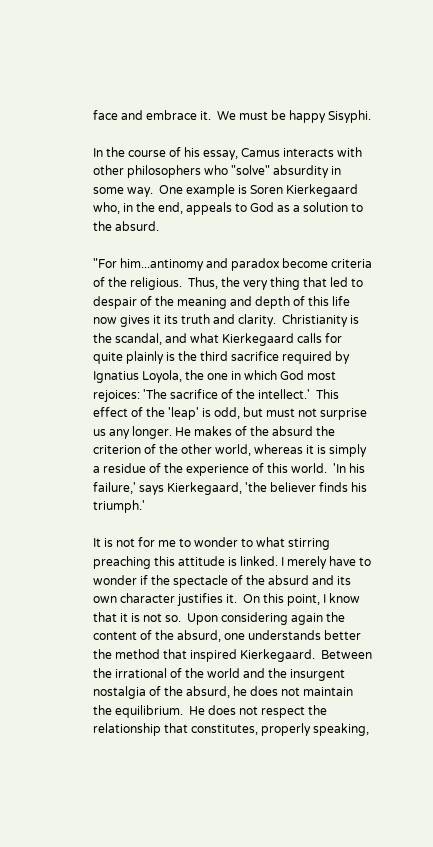face and embrace it.  We must be happy Sisyphi.

In the course of his essay, Camus interacts with other philosophers who "solve" absurdity in some way.  One example is Soren Kierkegaard who, in the end, appeals to God as a solution to the absurd.

"For him...antinomy and paradox become criteria of the religious.  Thus, the very thing that led to despair of the meaning and depth of this life now gives it its truth and clarity.  Christianity is the scandal, and what Kierkegaard calls for quite plainly is the third sacrifice required by Ignatius Loyola, the one in which God most rejoices: 'The sacrifice of the intellect.'  This effect of the 'leap' is odd, but must not surprise us any longer. He makes of the absurd the criterion of the other world, whereas it is simply a residue of the experience of this world.  'In his failure,' says Kierkegaard, 'the believer finds his triumph.'

It is not for me to wonder to what stirring preaching this attitude is linked. I merely have to wonder if the spectacle of the absurd and its own character justifies it.  On this point, I know that it is not so.  Upon considering again the content of the absurd, one understands better the method that inspired Kierkegaard.  Between the irrational of the world and the insurgent nostalgia of the absurd, he does not maintain the equilibrium.  He does not respect the relationship that constitutes, properly speaking,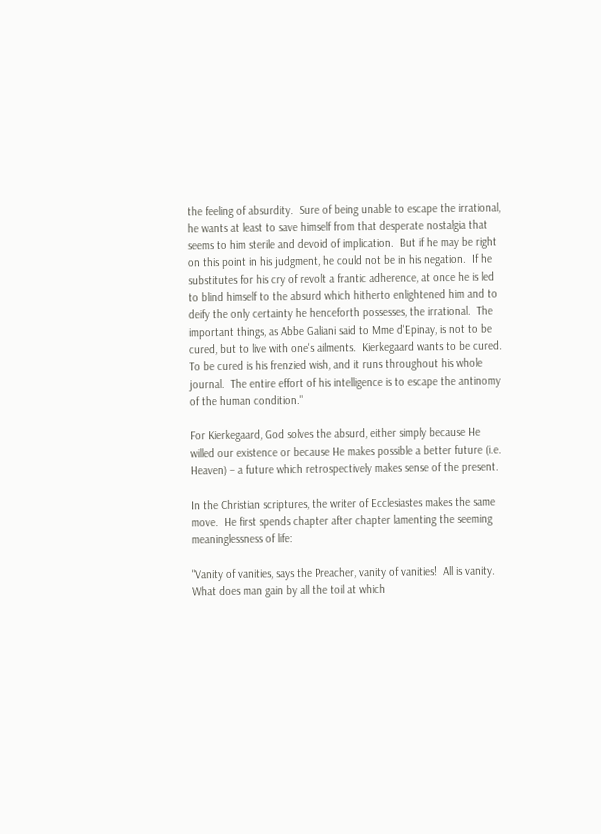the feeling of absurdity.  Sure of being unable to escape the irrational, he wants at least to save himself from that desperate nostalgia that seems to him sterile and devoid of implication.  But if he may be right on this point in his judgment, he could not be in his negation.  If he substitutes for his cry of revolt a frantic adherence, at once he is led to blind himself to the absurd which hitherto enlightened him and to deify the only certainty he henceforth possesses, the irrational.  The important things, as Abbe Galiani said to Mme d'Epinay, is not to be cured, but to live with one's ailments.  Kierkegaard wants to be cured.  To be cured is his frenzied wish, and it runs throughout his whole journal.  The entire effort of his intelligence is to escape the antinomy of the human condition."

For Kierkegaard, God solves the absurd, either simply because He willed our existence or because He makes possible a better future (i.e. Heaven) – a future which retrospectively makes sense of the present.

In the Christian scriptures, the writer of Ecclesiastes makes the same move.  He first spends chapter after chapter lamenting the seeming meaninglessness of life:

"Vanity of vanities, says the Preacher, vanity of vanities!  All is vanity.  What does man gain by all the toil at which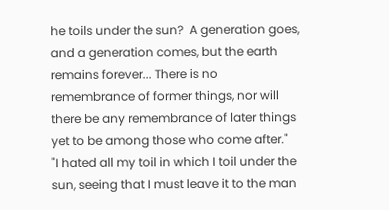he toils under the sun?  A generation goes, and a generation comes, but the earth remains forever... There is no remembrance of former things, nor will there be any remembrance of later things yet to be among those who come after."
"I hated all my toil in which I toil under the sun, seeing that I must leave it to the man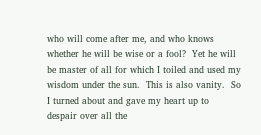who will come after me, and who knows whether he will be wise or a fool?  Yet he will be master of all for which I toiled and used my wisdom under the sun.  This is also vanity.  So I turned about and gave my heart up to despair over all the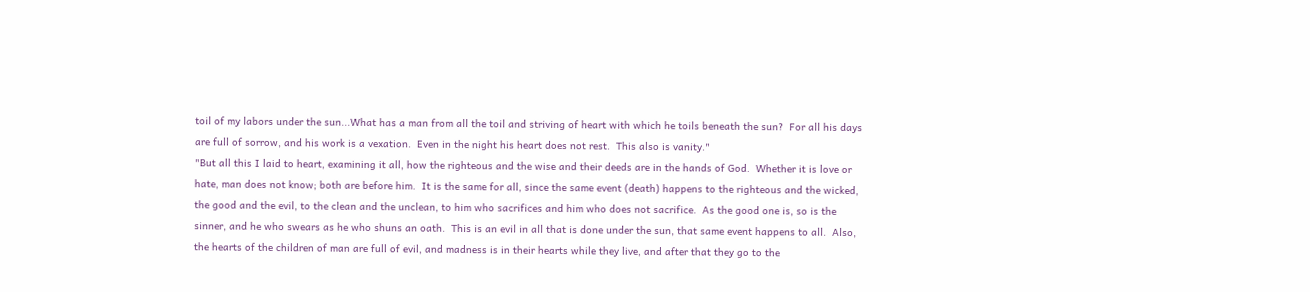toil of my labors under the sun...What has a man from all the toil and striving of heart with which he toils beneath the sun?  For all his days are full of sorrow, and his work is a vexation.  Even in the night his heart does not rest.  This also is vanity."
"But all this I laid to heart, examining it all, how the righteous and the wise and their deeds are in the hands of God.  Whether it is love or hate, man does not know; both are before him.  It is the same for all, since the same event (death) happens to the righteous and the wicked, the good and the evil, to the clean and the unclean, to him who sacrifices and him who does not sacrifice.  As the good one is, so is the sinner, and he who swears as he who shuns an oath.  This is an evil in all that is done under the sun, that same event happens to all.  Also, the hearts of the children of man are full of evil, and madness is in their hearts while they live, and after that they go to the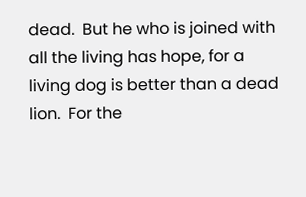dead.  But he who is joined with all the living has hope, for a living dog is better than a dead lion.  For the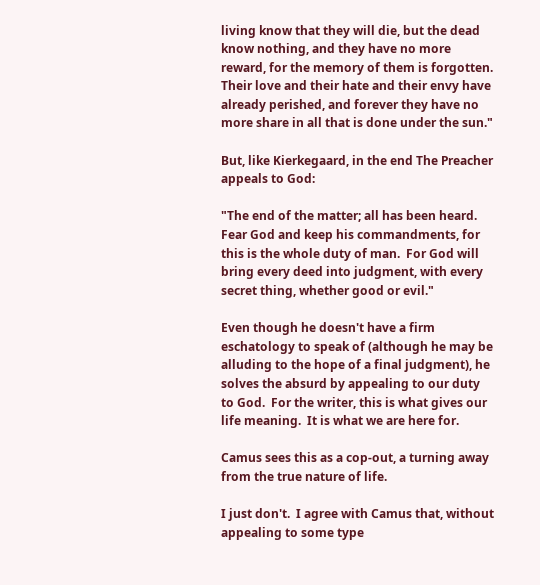living know that they will die, but the dead know nothing, and they have no more reward, for the memory of them is forgotten.  Their love and their hate and their envy have already perished, and forever they have no more share in all that is done under the sun."

But, like Kierkegaard, in the end The Preacher appeals to God:

"The end of the matter; all has been heard.  Fear God and keep his commandments, for this is the whole duty of man.  For God will bring every deed into judgment, with every secret thing, whether good or evil."

Even though he doesn't have a firm eschatology to speak of (although he may be alluding to the hope of a final judgment), he solves the absurd by appealing to our duty to God.  For the writer, this is what gives our life meaning.  It is what we are here for.

Camus sees this as a cop-out, a turning away from the true nature of life.

I just don't.  I agree with Camus that, without appealing to some type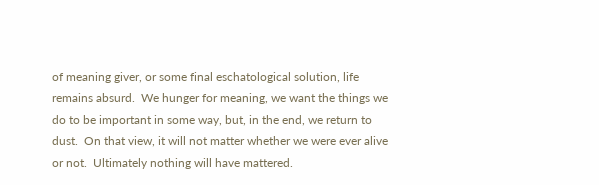of meaning giver, or some final eschatological solution, life remains absurd.  We hunger for meaning, we want the things we do to be important in some way, but, in the end, we return to dust.  On that view, it will not matter whether we were ever alive or not.  Ultimately nothing will have mattered.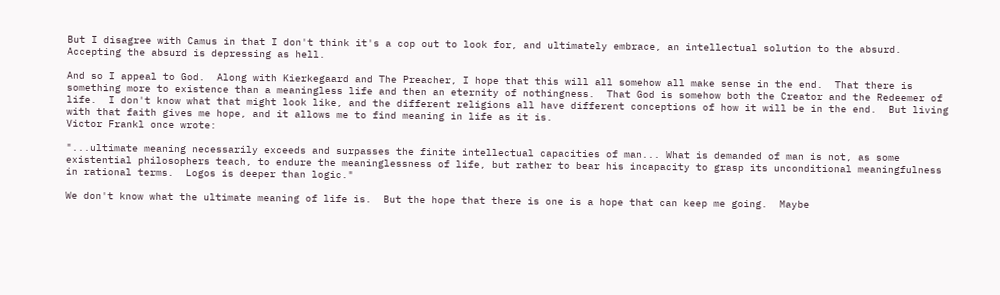But I disagree with Camus in that I don't think it's a cop out to look for, and ultimately embrace, an intellectual solution to the absurd.  Accepting the absurd is depressing as hell.

And so I appeal to God.  Along with Kierkegaard and The Preacher, I hope that this will all somehow all make sense in the end.  That there is something more to existence than a meaningless life and then an eternity of nothingness.  That God is somehow both the Creator and the Redeemer of life.  I don't know what that might look like, and the different religions all have different conceptions of how it will be in the end.  But living with that faith gives me hope, and it allows me to find meaning in life as it is.
Victor Frankl once wrote:

"...ultimate meaning necessarily exceeds and surpasses the finite intellectual capacities of man... What is demanded of man is not, as some existential philosophers teach, to endure the meaninglessness of life, but rather to bear his incapacity to grasp its unconditional meaningfulness in rational terms.  Logos is deeper than logic."

We don't know what the ultimate meaning of life is.  But the hope that there is one is a hope that can keep me going.  Maybe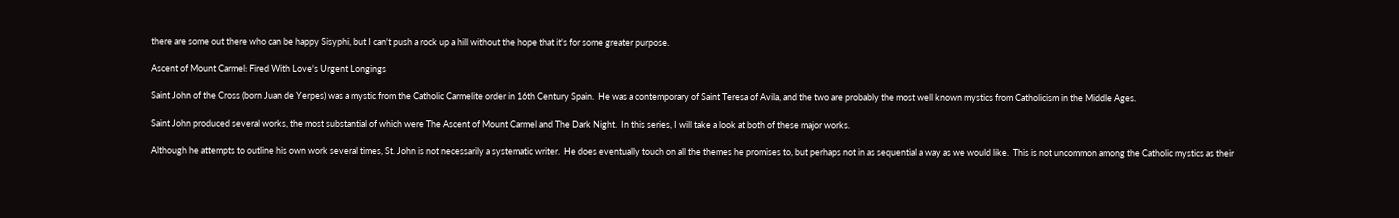there are some out there who can be happy Sisyphi, but I can't push a rock up a hill without the hope that it's for some greater purpose.

Ascent of Mount Carmel: Fired With Love's Urgent Longings

Saint John of the Cross (born Juan de Yerpes) was a mystic from the Catholic Carmelite order in 16th Century Spain.  He was a contemporary of Saint Teresa of Avila, and the two are probably the most well known mystics from Catholicism in the Middle Ages.

Saint John produced several works, the most substantial of which were The Ascent of Mount Carmel and The Dark Night.  In this series, I will take a look at both of these major works.

Although he attempts to outline his own work several times, St. John is not necessarily a systematic writer.  He does eventually touch on all the themes he promises to, but perhaps not in as sequential a way as we would like.  This is not uncommon among the Catholic mystics as their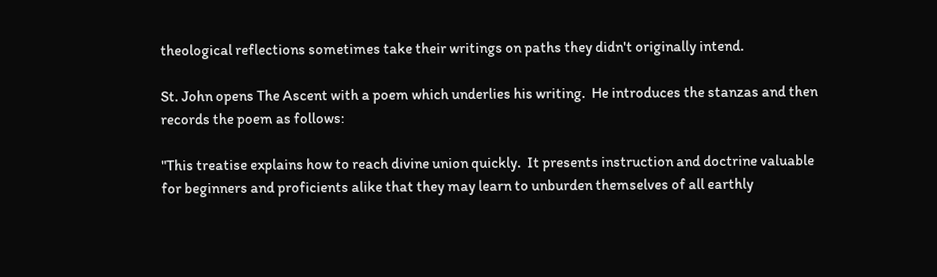theological reflections sometimes take their writings on paths they didn't originally intend.

St. John opens The Ascent with a poem which underlies his writing.  He introduces the stanzas and then records the poem as follows:

"This treatise explains how to reach divine union quickly.  It presents instruction and doctrine valuable for beginners and proficients alike that they may learn to unburden themselves of all earthly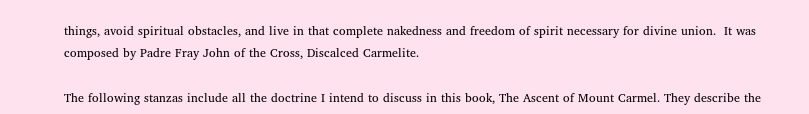things, avoid spiritual obstacles, and live in that complete nakedness and freedom of spirit necessary for divine union.  It was composed by Padre Fray John of the Cross, Discalced Carmelite.

The following stanzas include all the doctrine I intend to discuss in this book, The Ascent of Mount Carmel. They describe the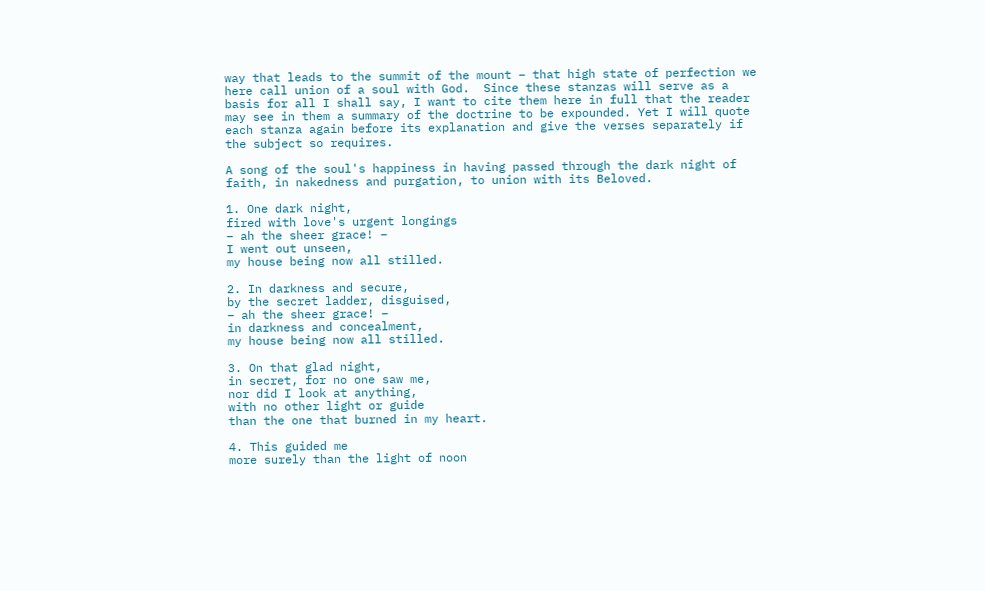way that leads to the summit of the mount – that high state of perfection we here call union of a soul with God.  Since these stanzas will serve as a basis for all I shall say, I want to cite them here in full that the reader may see in them a summary of the doctrine to be expounded. Yet I will quote each stanza again before its explanation and give the verses separately if the subject so requires.

A song of the soul's happiness in having passed through the dark night of faith, in nakedness and purgation, to union with its Beloved.

1. One dark night,
fired with love's urgent longings
– ah the sheer grace! –
I went out unseen,
my house being now all stilled.

2. In darkness and secure,
by the secret ladder, disguised,
– ah the sheer grace! –
in darkness and concealment,
my house being now all stilled.

3. On that glad night,
in secret, for no one saw me,
nor did I look at anything,
with no other light or guide
than the one that burned in my heart.

4. This guided me
more surely than the light of noon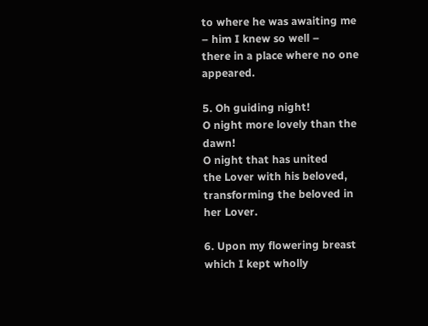to where he was awaiting me
– him I knew so well –
there in a place where no one appeared.

5. Oh guiding night!
O night more lovely than the dawn!
O night that has united
the Lover with his beloved,
transforming the beloved in her Lover.

6. Upon my flowering breast
which I kept wholly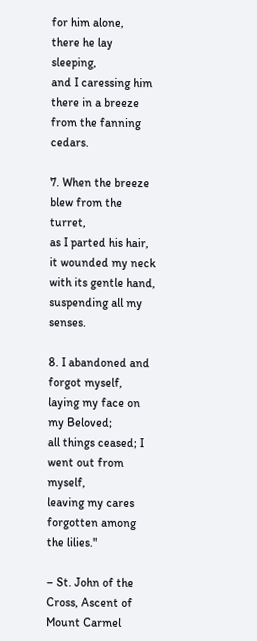for him alone,
there he lay sleeping,
and I caressing him
there in a breeze from the fanning cedars.

7. When the breeze blew from the turret,
as I parted his hair,
it wounded my neck
with its gentle hand,
suspending all my senses.

8. I abandoned and forgot myself,
laying my face on my Beloved;
all things ceased; I went out from myself,
leaving my cares
forgotten among the lilies."

– St. John of the Cross, Ascent of Mount Carmel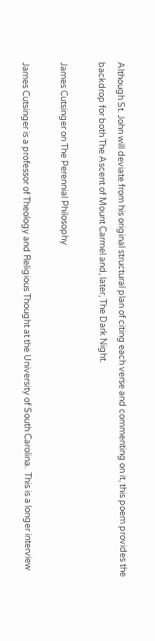Although St. John will deviate from his original structural plan of citing each verse and commenting on it, this poem provides the backdrop for both The Ascent of Mount Carmel and, later, The Dark Night.

James Cutsinger on The Perennial Philosophy

James Cutsinger is a professor of Theology and Religious Thought at the University of South Carolina.  This is a longer interview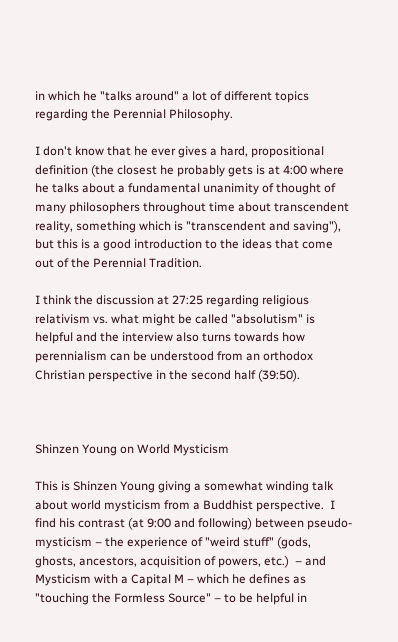in which he "talks around" a lot of different topics regarding the Perennial Philosophy.

I don't know that he ever gives a hard, propositional definition (the closest he probably gets is at 4:00 where he talks about a fundamental unanimity of thought of many philosophers throughout time about transcendent reality, something which is "transcendent and saving"), but this is a good introduction to the ideas that come out of the Perennial Tradition.

I think the discussion at 27:25 regarding religious relativism vs. what might be called "absolutism" is helpful and the interview also turns towards how perennialism can be understood from an orthodox Christian perspective in the second half (39:50).



Shinzen Young on World Mysticism

This is Shinzen Young giving a somewhat winding talk about world mysticism from a Buddhist perspective.  I find his contrast (at 9:00 and following) between pseudo-mysticism – the experience of "weird stuff" (gods, ghosts, ancestors, acquisition of powers, etc.)  – and Mysticism with a Capital M – which he defines as "touching the Formless Source" – to be helpful in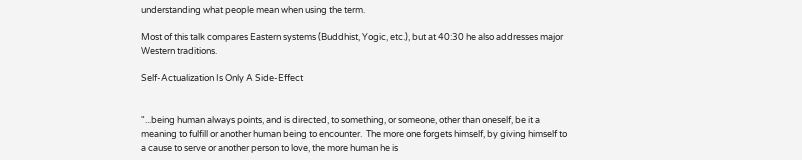understanding what people mean when using the term.

Most of this talk compares Eastern systems (Buddhist, Yogic, etc.), but at 40:30 he also addresses major Western traditions.

Self-Actualization Is Only A Side-Effect


"...being human always points, and is directed, to something, or someone, other than oneself, be it a meaning to fulfill or another human being to encounter.  The more one forgets himself, by giving himself to a cause to serve or another person to love, the more human he is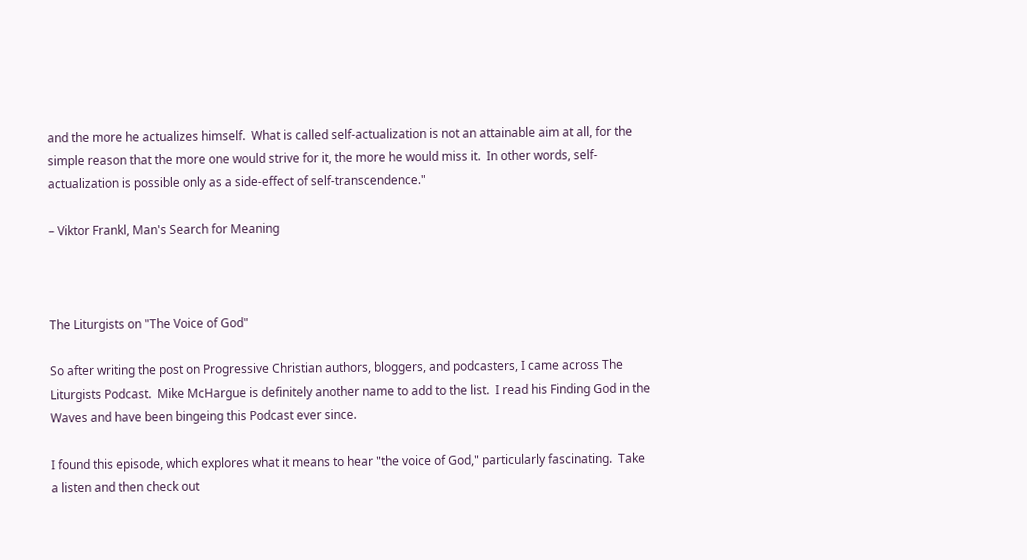and the more he actualizes himself.  What is called self-actualization is not an attainable aim at all, for the simple reason that the more one would strive for it, the more he would miss it.  In other words, self-actualization is possible only as a side-effect of self-transcendence."

– Viktor Frankl, Man's Search for Meaning



The Liturgists on "The Voice of God"

So after writing the post on Progressive Christian authors, bloggers, and podcasters, I came across The Liturgists Podcast.  Mike McHargue is definitely another name to add to the list.  I read his Finding God in the Waves and have been bingeing this Podcast ever since.

I found this episode, which explores what it means to hear "the voice of God," particularly fascinating.  Take a listen and then check out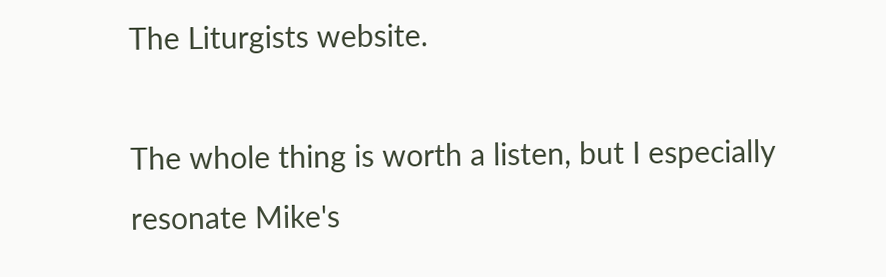The Liturgists website.

The whole thing is worth a listen, but I especially resonate Mike's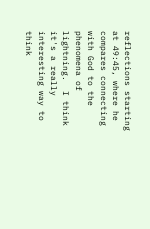reflections starting at 49:45, where he compares connecting with God to the phenomena of lightning.  I think it's a really interesting way to think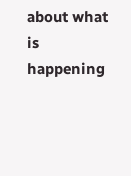about what is happening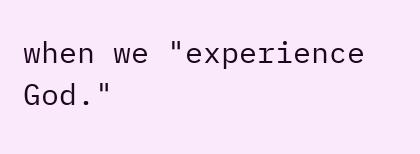when we "experience God."